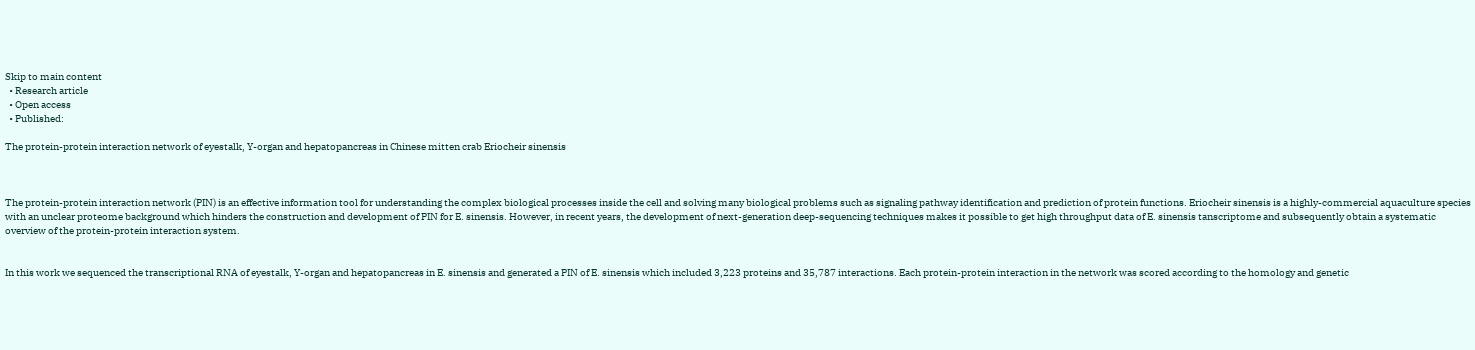Skip to main content
  • Research article
  • Open access
  • Published:

The protein-protein interaction network of eyestalk, Y-organ and hepatopancreas in Chinese mitten crab Eriocheir sinensis



The protein-protein interaction network (PIN) is an effective information tool for understanding the complex biological processes inside the cell and solving many biological problems such as signaling pathway identification and prediction of protein functions. Eriocheir sinensis is a highly-commercial aquaculture species with an unclear proteome background which hinders the construction and development of PIN for E. sinensis. However, in recent years, the development of next-generation deep-sequencing techniques makes it possible to get high throughput data of E. sinensis tanscriptome and subsequently obtain a systematic overview of the protein-protein interaction system.


In this work we sequenced the transcriptional RNA of eyestalk, Y-organ and hepatopancreas in E. sinensis and generated a PIN of E. sinensis which included 3,223 proteins and 35,787 interactions. Each protein-protein interaction in the network was scored according to the homology and genetic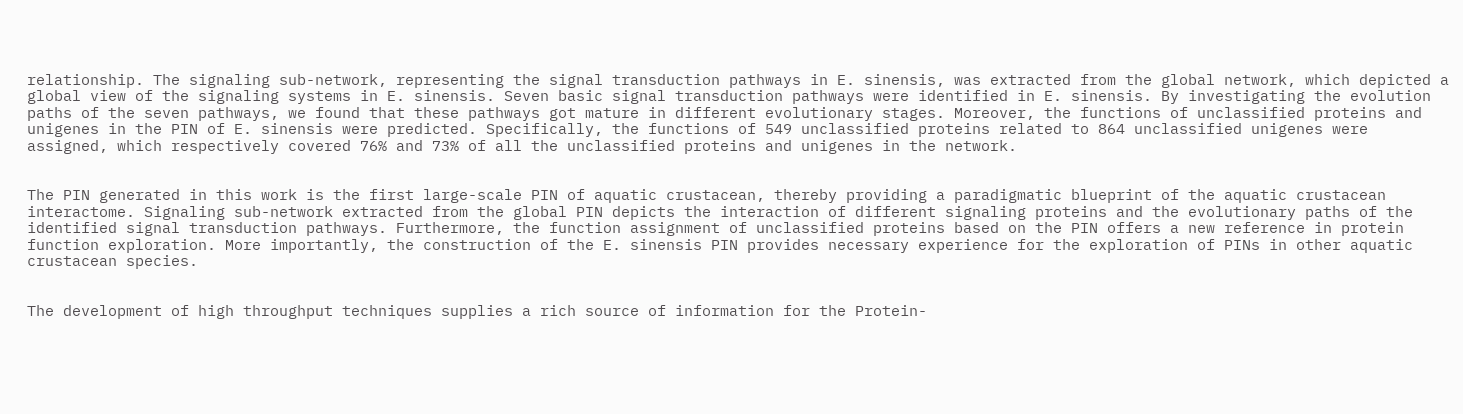relationship. The signaling sub-network, representing the signal transduction pathways in E. sinensis, was extracted from the global network, which depicted a global view of the signaling systems in E. sinensis. Seven basic signal transduction pathways were identified in E. sinensis. By investigating the evolution paths of the seven pathways, we found that these pathways got mature in different evolutionary stages. Moreover, the functions of unclassified proteins and unigenes in the PIN of E. sinensis were predicted. Specifically, the functions of 549 unclassified proteins related to 864 unclassified unigenes were assigned, which respectively covered 76% and 73% of all the unclassified proteins and unigenes in the network.


The PIN generated in this work is the first large-scale PIN of aquatic crustacean, thereby providing a paradigmatic blueprint of the aquatic crustacean interactome. Signaling sub-network extracted from the global PIN depicts the interaction of different signaling proteins and the evolutionary paths of the identified signal transduction pathways. Furthermore, the function assignment of unclassified proteins based on the PIN offers a new reference in protein function exploration. More importantly, the construction of the E. sinensis PIN provides necessary experience for the exploration of PINs in other aquatic crustacean species.


The development of high throughput techniques supplies a rich source of information for the Protein-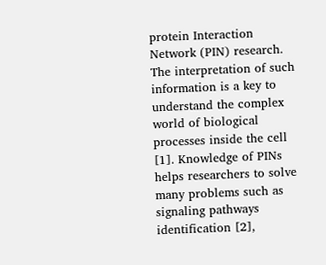protein Interaction Network (PIN) research. The interpretation of such information is a key to understand the complex world of biological processes inside the cell [1]. Knowledge of PINs helps researchers to solve many problems such as signaling pathways identification [2],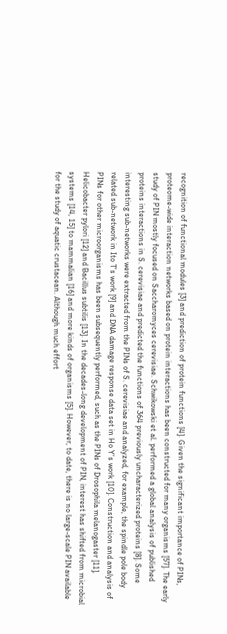recognition of functional modules [3] and prediction of protein functions [4]. Given the significant importance of PINs, proteome-wide interaction networks based on protein interactions has been constructed for many organisms [57]. The early study of PIN mostly focused on Saccharomyces cerevisiae. Schwikowski et al. performed a global analysis of published proteins interactions in S. cerevisiae and predicted the functions of 364 previously uncharacterized proteins [8]. Some interesting sub-networks were extracted from the PINs of S. cerevisiae and analyzed, for example, the spindle pole body related sub-network in Ito T’s work [9] and DNA damage response data set in Ho Y’s work [10]. Construction and analysis of PINs for other microorganisms has been subsequently performed, such as the PINs of Drosophila melanogaster [11], Helicobacter pylori [12] and Bacillus subtilis [13]. In the decades-long development of PIN, interest has shifted from microbial systems [14, 15] to mammalian [16] and more kinds of organisms [5]. However, to date, there is no large-scale PIN available for the study of aquatic crustacean. Although much effort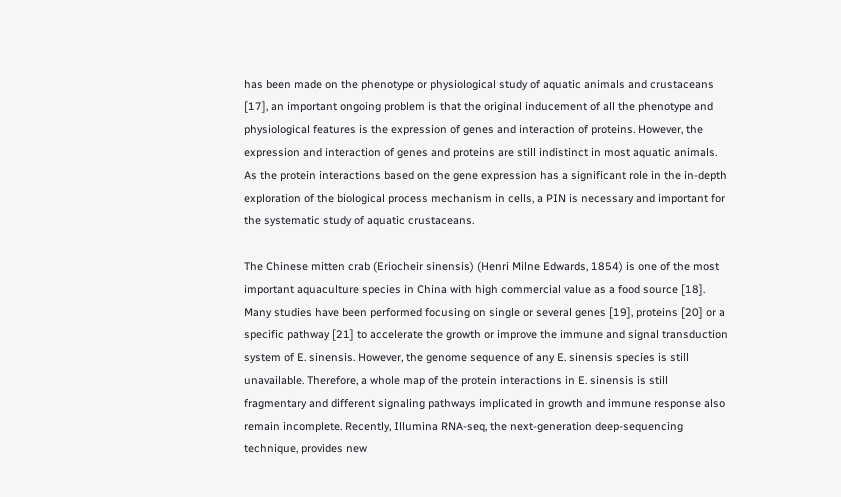has been made on the phenotype or physiological study of aquatic animals and crustaceans [17], an important ongoing problem is that the original inducement of all the phenotype and physiological features is the expression of genes and interaction of proteins. However, the expression and interaction of genes and proteins are still indistinct in most aquatic animals. As the protein interactions based on the gene expression has a significant role in the in-depth exploration of the biological process mechanism in cells, a PIN is necessary and important for the systematic study of aquatic crustaceans.

The Chinese mitten crab (Eriocheir sinensis) (Henri Milne Edwards, 1854) is one of the most important aquaculture species in China with high commercial value as a food source [18]. Many studies have been performed focusing on single or several genes [19], proteins [20] or a specific pathway [21] to accelerate the growth or improve the immune and signal transduction system of E. sinensis. However, the genome sequence of any E. sinensis species is still unavailable. Therefore, a whole map of the protein interactions in E. sinensis is still fragmentary and different signaling pathways implicated in growth and immune response also remain incomplete. Recently, Illumina RNA-seq, the next-generation deep-sequencing technique, provides new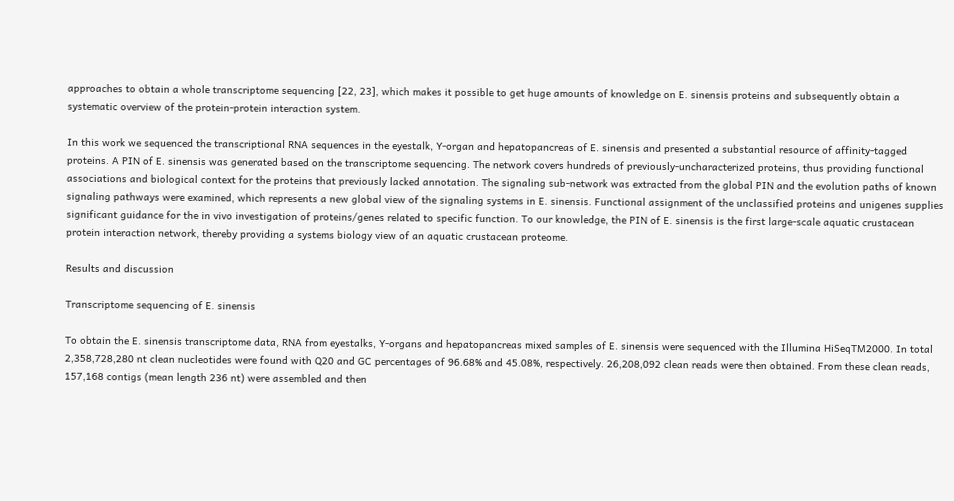approaches to obtain a whole transcriptome sequencing [22, 23], which makes it possible to get huge amounts of knowledge on E. sinensis proteins and subsequently obtain a systematic overview of the protein-protein interaction system.

In this work we sequenced the transcriptional RNA sequences in the eyestalk, Y-organ and hepatopancreas of E. sinensis and presented a substantial resource of affinity-tagged proteins. A PIN of E. sinensis was generated based on the transcriptome sequencing. The network covers hundreds of previously-uncharacterized proteins, thus providing functional associations and biological context for the proteins that previously lacked annotation. The signaling sub-network was extracted from the global PIN and the evolution paths of known signaling pathways were examined, which represents a new global view of the signaling systems in E. sinensis. Functional assignment of the unclassified proteins and unigenes supplies significant guidance for the in vivo investigation of proteins/genes related to specific function. To our knowledge, the PIN of E. sinensis is the first large-scale aquatic crustacean protein interaction network, thereby providing a systems biology view of an aquatic crustacean proteome.

Results and discussion

Transcriptome sequencing of E. sinensis

To obtain the E. sinensis transcriptome data, RNA from eyestalks, Y-organs and hepatopancreas mixed samples of E. sinensis were sequenced with the Illumina HiSeqTM2000. In total 2,358,728,280 nt clean nucleotides were found with Q20 and GC percentages of 96.68% and 45.08%, respectively. 26,208,092 clean reads were then obtained. From these clean reads, 157,168 contigs (mean length 236 nt) were assembled and then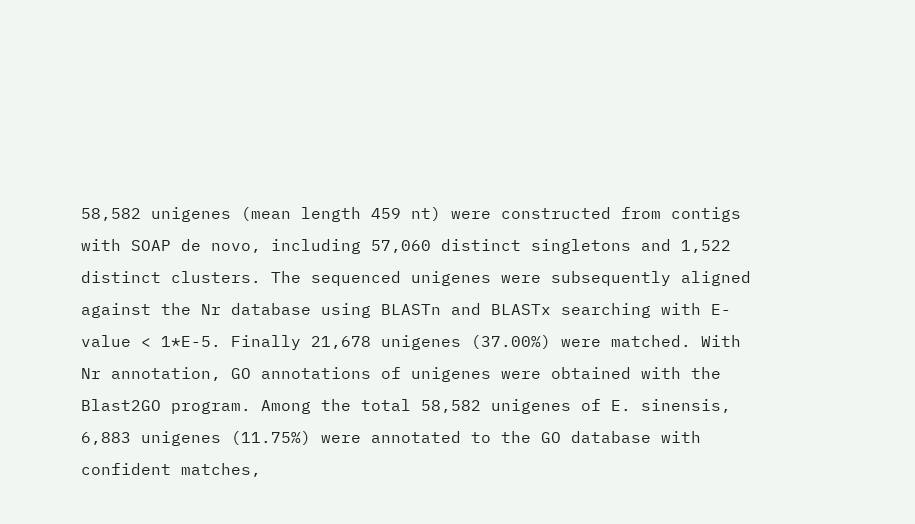58,582 unigenes (mean length 459 nt) were constructed from contigs with SOAP de novo, including 57,060 distinct singletons and 1,522 distinct clusters. The sequenced unigenes were subsequently aligned against the Nr database using BLASTn and BLASTx searching with E-value < 1*E-5. Finally 21,678 unigenes (37.00%) were matched. With Nr annotation, GO annotations of unigenes were obtained with the Blast2GO program. Among the total 58,582 unigenes of E. sinensis, 6,883 unigenes (11.75%) were annotated to the GO database with confident matches,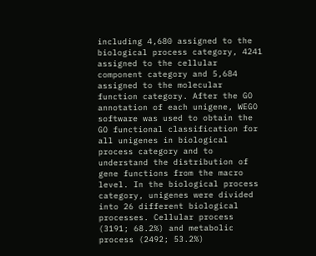including 4,680 assigned to the biological process category, 4241 assigned to the cellular component category and 5,684 assigned to the molecular function category. After the GO annotation of each unigene, WEGO software was used to obtain the GO functional classification for all unigenes in biological process category and to understand the distribution of gene functions from the macro level. In the biological process category, unigenes were divided into 26 different biological processes. Cellular process (3191; 68.2%) and metabolic process (2492; 53.2%)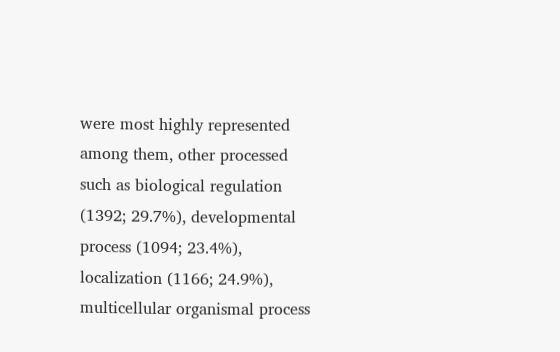were most highly represented among them, other processed such as biological regulation (1392; 29.7%), developmental process (1094; 23.4%), localization (1166; 24.9%), multicellular organismal process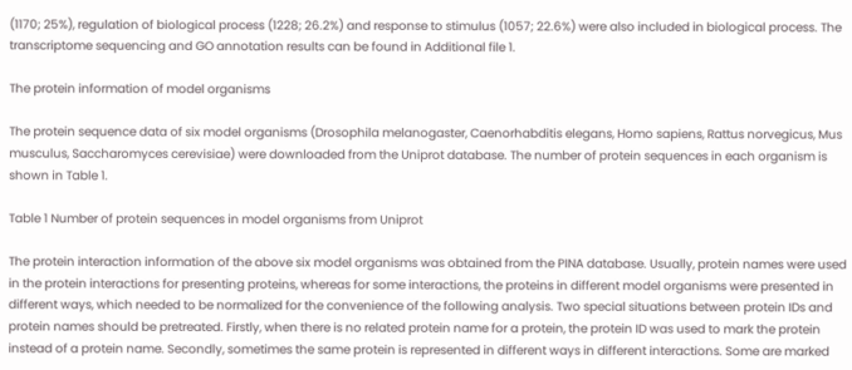(1170; 25%), regulation of biological process (1228; 26.2%) and response to stimulus (1057; 22.6%) were also included in biological process. The transcriptome sequencing and GO annotation results can be found in Additional file 1.

The protein information of model organisms

The protein sequence data of six model organisms (Drosophila melanogaster, Caenorhabditis elegans, Homo sapiens, Rattus norvegicus, Mus musculus, Saccharomyces cerevisiae) were downloaded from the Uniprot database. The number of protein sequences in each organism is shown in Table 1.

Table 1 Number of protein sequences in model organisms from Uniprot

The protein interaction information of the above six model organisms was obtained from the PINA database. Usually, protein names were used in the protein interactions for presenting proteins, whereas for some interactions, the proteins in different model organisms were presented in different ways, which needed to be normalized for the convenience of the following analysis. Two special situations between protein IDs and protein names should be pretreated. Firstly, when there is no related protein name for a protein, the protein ID was used to mark the protein instead of a protein name. Secondly, sometimes the same protein is represented in different ways in different interactions. Some are marked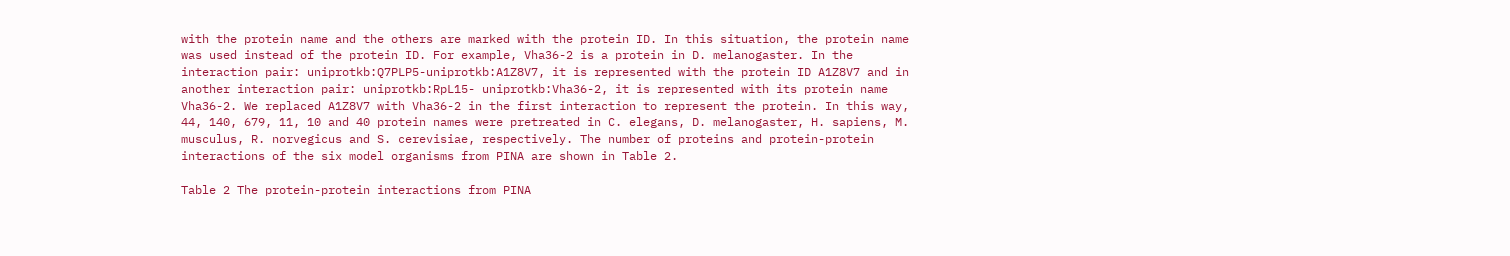with the protein name and the others are marked with the protein ID. In this situation, the protein name was used instead of the protein ID. For example, Vha36-2 is a protein in D. melanogaster. In the interaction pair: uniprotkb:Q7PLP5-uniprotkb:A1Z8V7, it is represented with the protein ID A1Z8V7 and in another interaction pair: uniprotkb:RpL15- uniprotkb:Vha36-2, it is represented with its protein name Vha36-2. We replaced A1Z8V7 with Vha36-2 in the first interaction to represent the protein. In this way, 44, 140, 679, 11, 10 and 40 protein names were pretreated in C. elegans, D. melanogaster, H. sapiens, M. musculus, R. norvegicus and S. cerevisiae, respectively. The number of proteins and protein-protein interactions of the six model organisms from PINA are shown in Table 2.

Table 2 The protein-protein interactions from PINA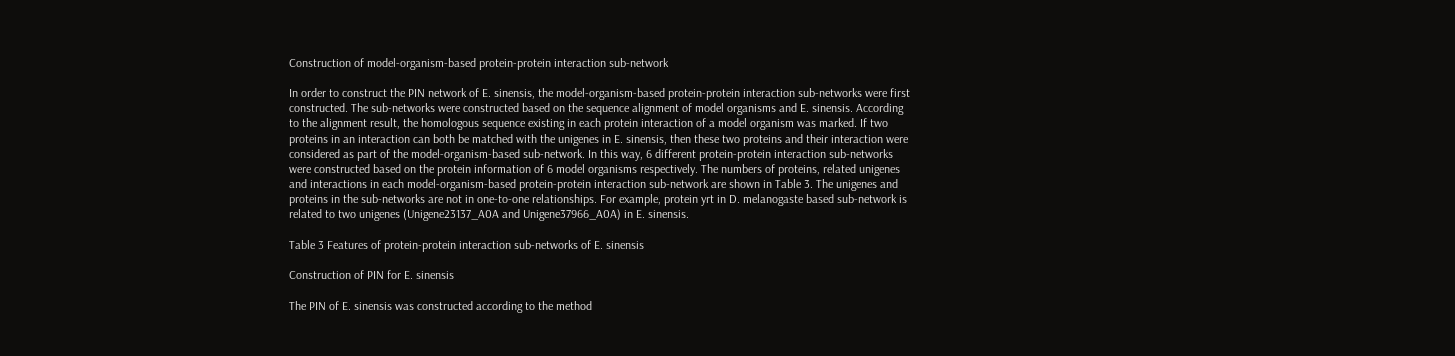Construction of model-organism-based protein-protein interaction sub-network

In order to construct the PIN network of E. sinensis, the model-organism-based protein-protein interaction sub-networks were first constructed. The sub-networks were constructed based on the sequence alignment of model organisms and E. sinensis. According to the alignment result, the homologous sequence existing in each protein interaction of a model organism was marked. If two proteins in an interaction can both be matched with the unigenes in E. sinensis, then these two proteins and their interaction were considered as part of the model-organism-based sub-network. In this way, 6 different protein-protein interaction sub-networks were constructed based on the protein information of 6 model organisms respectively. The numbers of proteins, related unigenes and interactions in each model-organism-based protein-protein interaction sub-network are shown in Table 3. The unigenes and proteins in the sub-networks are not in one-to-one relationships. For example, protein yrt in D. melanogaste based sub-network is related to two unigenes (Unigene23137_A0A and Unigene37966_A0A) in E. sinensis.

Table 3 Features of protein-protein interaction sub-networks of E. sinensis

Construction of PIN for E. sinensis

The PIN of E. sinensis was constructed according to the method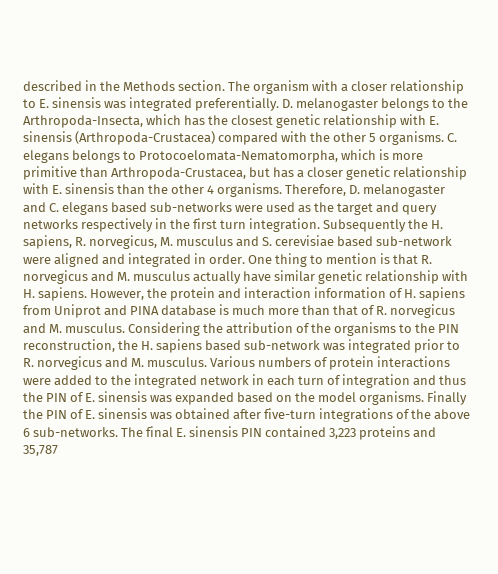described in the Methods section. The organism with a closer relationship to E. sinensis was integrated preferentially. D. melanogaster belongs to the Arthropoda-Insecta, which has the closest genetic relationship with E. sinensis (Arthropoda-Crustacea) compared with the other 5 organisms. C. elegans belongs to Protocoelomata-Nematomorpha, which is more primitive than Arthropoda-Crustacea, but has a closer genetic relationship with E. sinensis than the other 4 organisms. Therefore, D. melanogaster and C. elegans based sub-networks were used as the target and query networks respectively in the first turn integration. Subsequently the H. sapiens, R. norvegicus, M. musculus and S. cerevisiae based sub-network were aligned and integrated in order. One thing to mention is that R. norvegicus and M. musculus actually have similar genetic relationship with H. sapiens. However, the protein and interaction information of H. sapiens from Uniprot and PINA database is much more than that of R. norvegicus and M. musculus. Considering the attribution of the organisms to the PIN reconstruction, the H. sapiens based sub-network was integrated prior to R. norvegicus and M. musculus. Various numbers of protein interactions were added to the integrated network in each turn of integration and thus the PIN of E. sinensis was expanded based on the model organisms. Finally the PIN of E. sinensis was obtained after five-turn integrations of the above 6 sub-networks. The final E. sinensis PIN contained 3,223 proteins and 35,787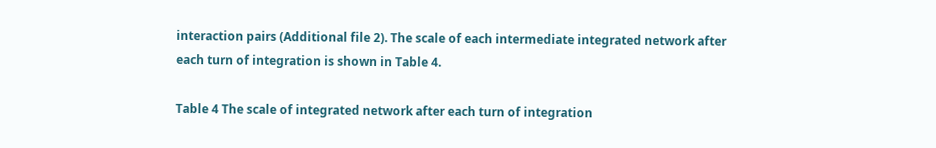interaction pairs (Additional file 2). The scale of each intermediate integrated network after each turn of integration is shown in Table 4.

Table 4 The scale of integrated network after each turn of integration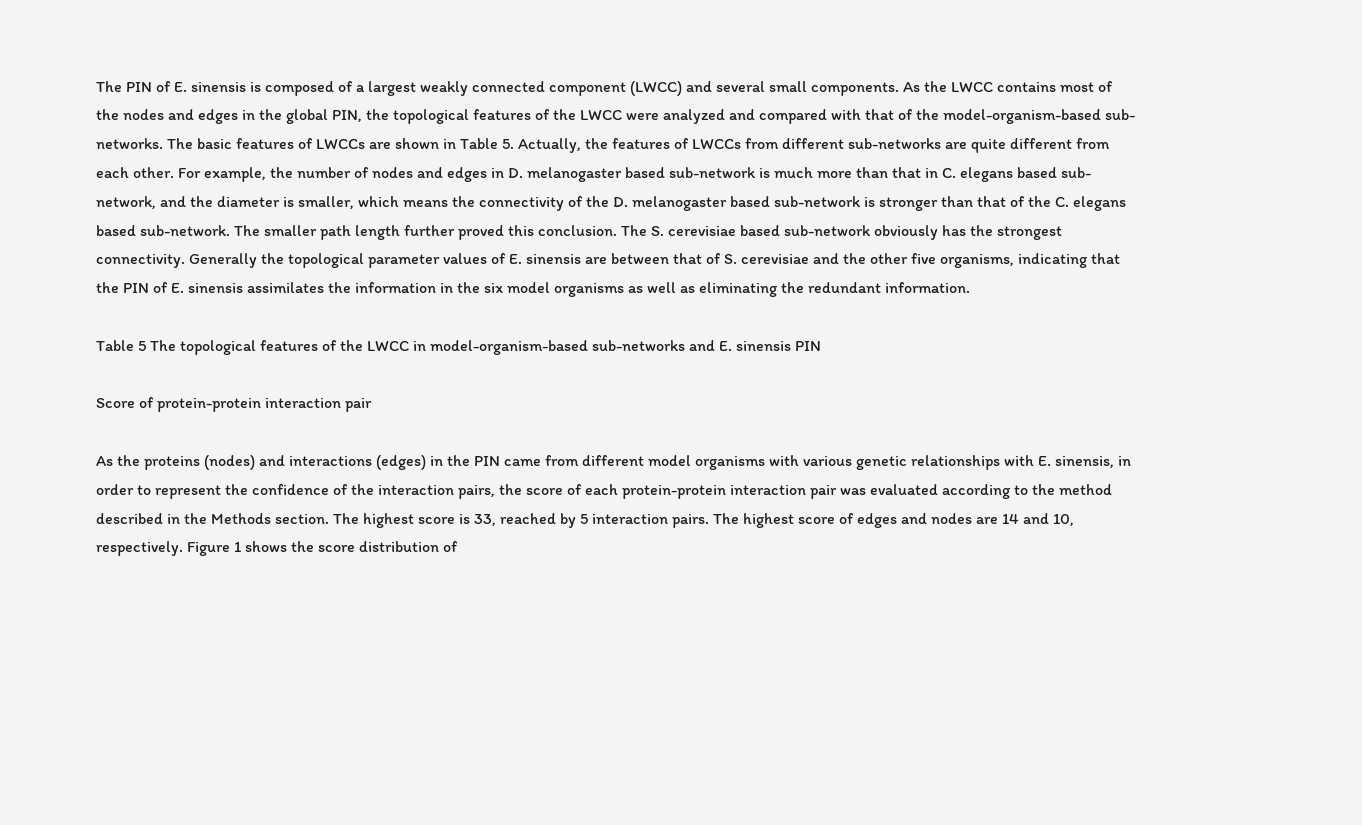The PIN of E. sinensis is composed of a largest weakly connected component (LWCC) and several small components. As the LWCC contains most of the nodes and edges in the global PIN, the topological features of the LWCC were analyzed and compared with that of the model-organism-based sub-networks. The basic features of LWCCs are shown in Table 5. Actually, the features of LWCCs from different sub-networks are quite different from each other. For example, the number of nodes and edges in D. melanogaster based sub-network is much more than that in C. elegans based sub-network, and the diameter is smaller, which means the connectivity of the D. melanogaster based sub-network is stronger than that of the C. elegans based sub-network. The smaller path length further proved this conclusion. The S. cerevisiae based sub-network obviously has the strongest connectivity. Generally the topological parameter values of E. sinensis are between that of S. cerevisiae and the other five organisms, indicating that the PIN of E. sinensis assimilates the information in the six model organisms as well as eliminating the redundant information.

Table 5 The topological features of the LWCC in model-organism-based sub-networks and E. sinensis PIN

Score of protein-protein interaction pair

As the proteins (nodes) and interactions (edges) in the PIN came from different model organisms with various genetic relationships with E. sinensis, in order to represent the confidence of the interaction pairs, the score of each protein-protein interaction pair was evaluated according to the method described in the Methods section. The highest score is 33, reached by 5 interaction pairs. The highest score of edges and nodes are 14 and 10, respectively. Figure 1 shows the score distribution of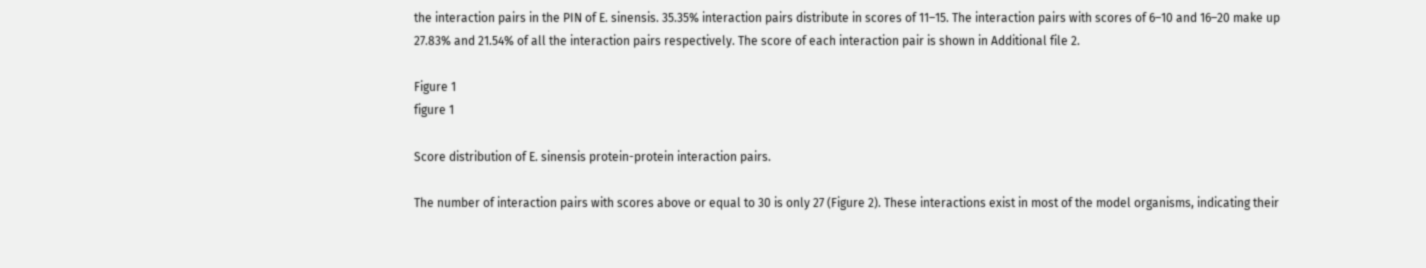the interaction pairs in the PIN of E. sinensis. 35.35% interaction pairs distribute in scores of 11–15. The interaction pairs with scores of 6–10 and 16–20 make up 27.83% and 21.54% of all the interaction pairs respectively. The score of each interaction pair is shown in Additional file 2.

Figure 1
figure 1

Score distribution of E. sinensis protein-protein interaction pairs.

The number of interaction pairs with scores above or equal to 30 is only 27 (Figure 2). These interactions exist in most of the model organisms, indicating their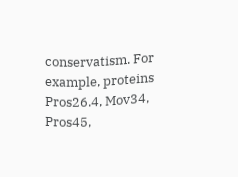conservatism. For example, proteins Pros26.4, Mov34, Pros45,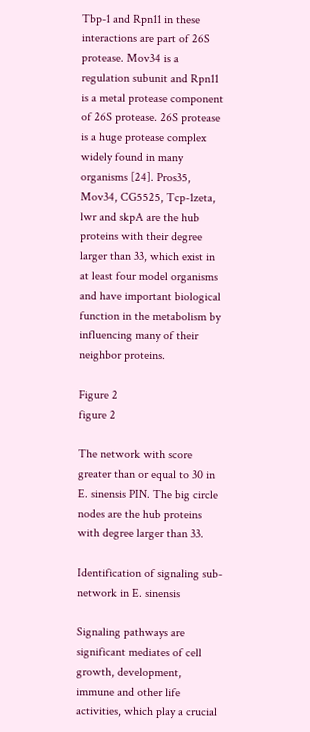Tbp-1 and Rpn11 in these interactions are part of 26S protease. Mov34 is a regulation subunit and Rpn11 is a metal protease component of 26S protease. 26S protease is a huge protease complex widely found in many organisms [24]. Pros35, Mov34, CG5525, Tcp-1zeta, lwr and skpA are the hub proteins with their degree larger than 33, which exist in at least four model organisms and have important biological function in the metabolism by influencing many of their neighbor proteins.

Figure 2
figure 2

The network with score greater than or equal to 30 in E. sinensis PIN. The big circle nodes are the hub proteins with degree larger than 33.

Identification of signaling sub-network in E. sinensis

Signaling pathways are significant mediates of cell growth, development, immune and other life activities, which play a crucial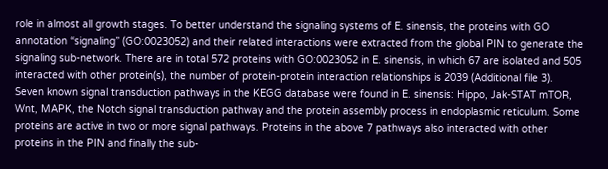role in almost all growth stages. To better understand the signaling systems of E. sinensis, the proteins with GO annotation “signaling” (GO:0023052) and their related interactions were extracted from the global PIN to generate the signaling sub-network. There are in total 572 proteins with GO:0023052 in E. sinensis, in which 67 are isolated and 505 interacted with other protein(s), the number of protein-protein interaction relationships is 2039 (Additional file 3). Seven known signal transduction pathways in the KEGG database were found in E. sinensis: Hippo, Jak-STAT mTOR, Wnt, MAPK, the Notch signal transduction pathway and the protein assembly process in endoplasmic reticulum. Some proteins are active in two or more signal pathways. Proteins in the above 7 pathways also interacted with other proteins in the PIN and finally the sub-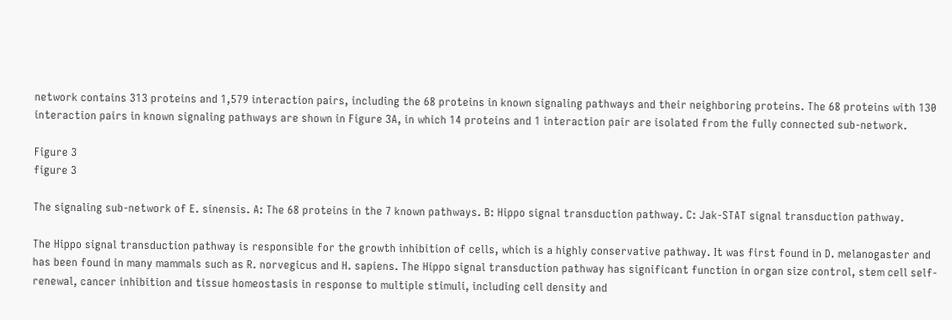network contains 313 proteins and 1,579 interaction pairs, including the 68 proteins in known signaling pathways and their neighboring proteins. The 68 proteins with 130 interaction pairs in known signaling pathways are shown in Figure 3A, in which 14 proteins and 1 interaction pair are isolated from the fully connected sub-network.

Figure 3
figure 3

The signaling sub-network of E. sinensis. A: The 68 proteins in the 7 known pathways. B: Hippo signal transduction pathway. C: Jak-STAT signal transduction pathway.

The Hippo signal transduction pathway is responsible for the growth inhibition of cells, which is a highly conservative pathway. It was first found in D. melanogaster and has been found in many mammals such as R. norvegicus and H. sapiens. The Hippo signal transduction pathway has significant function in organ size control, stem cell self-renewal, cancer inhibition and tissue homeostasis in response to multiple stimuli, including cell density and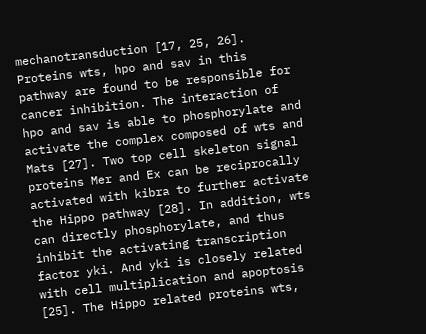mechanotransduction [17, 25, 26]. Proteins wts, hpo and sav in this pathway are found to be responsible for cancer inhibition. The interaction of hpo and sav is able to phosphorylate and activate the complex composed of wts and Mats [27]. Two top cell skeleton signal proteins Mer and Ex can be reciprocally activated with kibra to further activate the Hippo pathway [28]. In addition, wts can directly phosphorylate, and thus inhibit the activating transcription factor yki. And yki is closely related with cell multiplication and apoptosis [25]. The Hippo related proteins wts,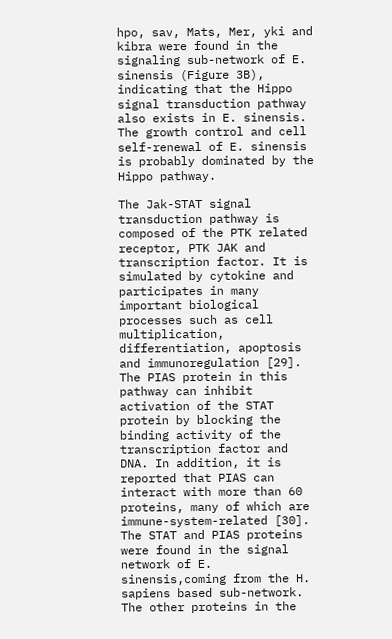hpo, sav, Mats, Mer, yki and kibra were found in the signaling sub-network of E. sinensis (Figure 3B), indicating that the Hippo signal transduction pathway also exists in E. sinensis. The growth control and cell self-renewal of E. sinensis is probably dominated by the Hippo pathway.

The Jak-STAT signal transduction pathway is composed of the PTK related receptor, PTK JAK and transcription factor. It is simulated by cytokine and participates in many important biological processes such as cell multiplication, differentiation, apoptosis and immunoregulation [29]. The PIAS protein in this pathway can inhibit activation of the STAT protein by blocking the binding activity of the transcription factor and DNA. In addition, it is reported that PIAS can interact with more than 60 proteins, many of which are immune-system-related [30]. The STAT and PIAS proteins were found in the signal network of E. sinensis,coming from the H. sapiens based sub-network. The other proteins in the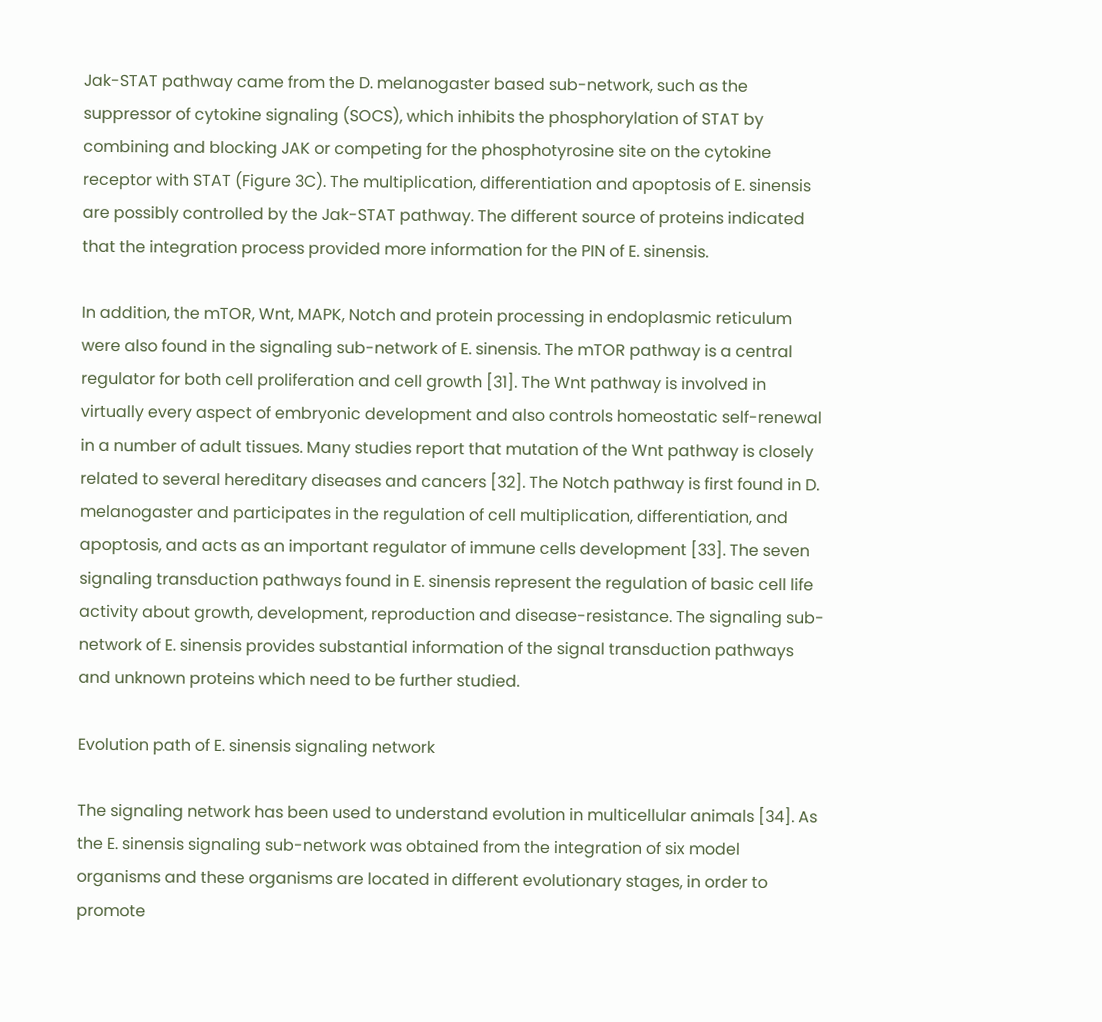Jak-STAT pathway came from the D. melanogaster based sub-network, such as the suppressor of cytokine signaling (SOCS), which inhibits the phosphorylation of STAT by combining and blocking JAK or competing for the phosphotyrosine site on the cytokine receptor with STAT (Figure 3C). The multiplication, differentiation and apoptosis of E. sinensis are possibly controlled by the Jak-STAT pathway. The different source of proteins indicated that the integration process provided more information for the PIN of E. sinensis.

In addition, the mTOR, Wnt, MAPK, Notch and protein processing in endoplasmic reticulum were also found in the signaling sub-network of E. sinensis. The mTOR pathway is a central regulator for both cell proliferation and cell growth [31]. The Wnt pathway is involved in virtually every aspect of embryonic development and also controls homeostatic self-renewal in a number of adult tissues. Many studies report that mutation of the Wnt pathway is closely related to several hereditary diseases and cancers [32]. The Notch pathway is first found in D. melanogaster and participates in the regulation of cell multiplication, differentiation, and apoptosis, and acts as an important regulator of immune cells development [33]. The seven signaling transduction pathways found in E. sinensis represent the regulation of basic cell life activity about growth, development, reproduction and disease-resistance. The signaling sub-network of E. sinensis provides substantial information of the signal transduction pathways and unknown proteins which need to be further studied.

Evolution path of E. sinensis signaling network

The signaling network has been used to understand evolution in multicellular animals [34]. As the E. sinensis signaling sub-network was obtained from the integration of six model organisms and these organisms are located in different evolutionary stages, in order to promote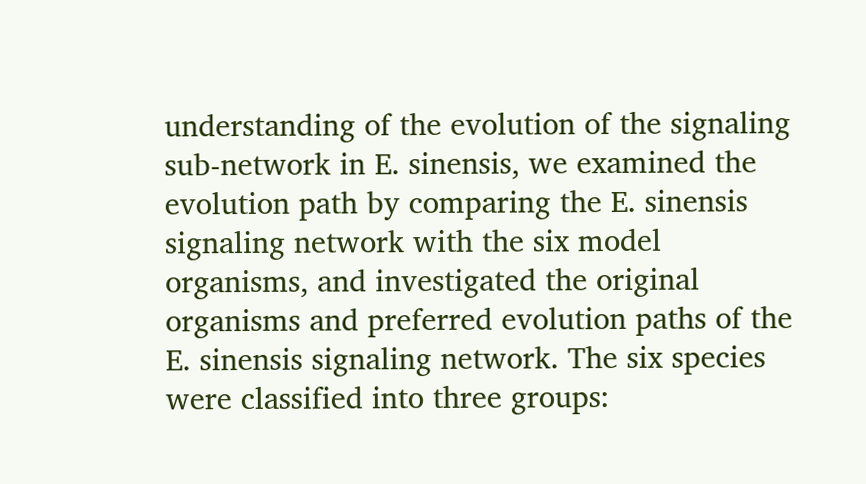understanding of the evolution of the signaling sub-network in E. sinensis, we examined the evolution path by comparing the E. sinensis signaling network with the six model organisms, and investigated the original organisms and preferred evolution paths of the E. sinensis signaling network. The six species were classified into three groups: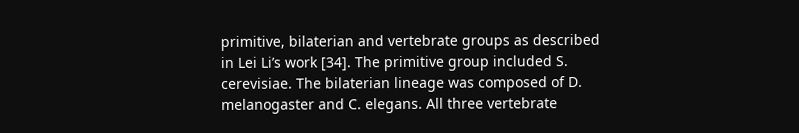primitive, bilaterian and vertebrate groups as described in Lei Li’s work [34]. The primitive group included S. cerevisiae. The bilaterian lineage was composed of D. melanogaster and C. elegans. All three vertebrate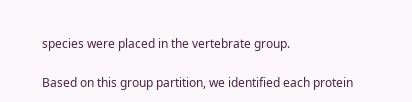species were placed in the vertebrate group.

Based on this group partition, we identified each protein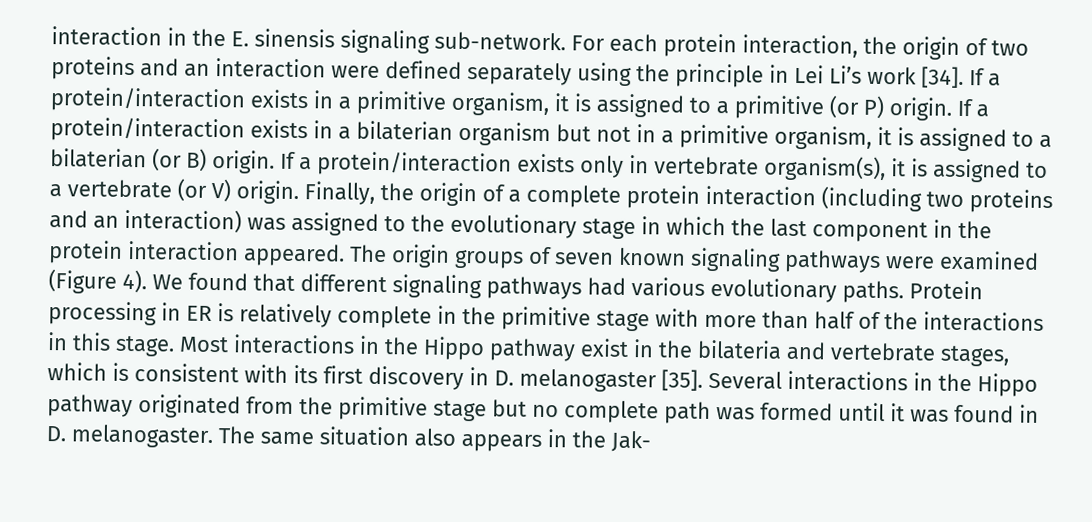interaction in the E. sinensis signaling sub-network. For each protein interaction, the origin of two proteins and an interaction were defined separately using the principle in Lei Li’s work [34]. If a protein/interaction exists in a primitive organism, it is assigned to a primitive (or P) origin. If a protein/interaction exists in a bilaterian organism but not in a primitive organism, it is assigned to a bilaterian (or B) origin. If a protein/interaction exists only in vertebrate organism(s), it is assigned to a vertebrate (or V) origin. Finally, the origin of a complete protein interaction (including two proteins and an interaction) was assigned to the evolutionary stage in which the last component in the protein interaction appeared. The origin groups of seven known signaling pathways were examined (Figure 4). We found that different signaling pathways had various evolutionary paths. Protein processing in ER is relatively complete in the primitive stage with more than half of the interactions in this stage. Most interactions in the Hippo pathway exist in the bilateria and vertebrate stages, which is consistent with its first discovery in D. melanogaster [35]. Several interactions in the Hippo pathway originated from the primitive stage but no complete path was formed until it was found in D. melanogaster. The same situation also appears in the Jak-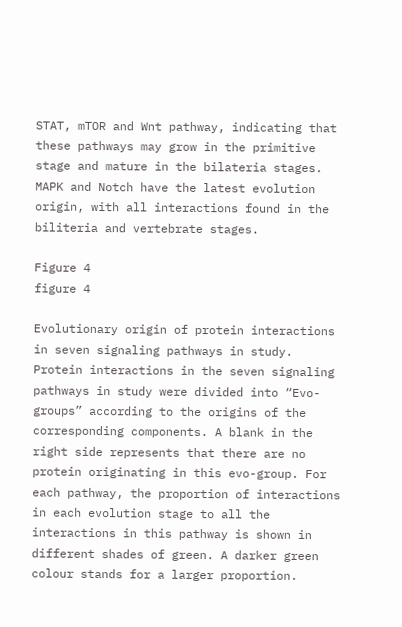STAT, mTOR and Wnt pathway, indicating that these pathways may grow in the primitive stage and mature in the bilateria stages. MAPK and Notch have the latest evolution origin, with all interactions found in the biliteria and vertebrate stages.

Figure 4
figure 4

Evolutionary origin of protein interactions in seven signaling pathways in study. Protein interactions in the seven signaling pathways in study were divided into “Evo-groups” according to the origins of the corresponding components. A blank in the right side represents that there are no protein originating in this evo-group. For each pathway, the proportion of interactions in each evolution stage to all the interactions in this pathway is shown in different shades of green. A darker green colour stands for a larger proportion.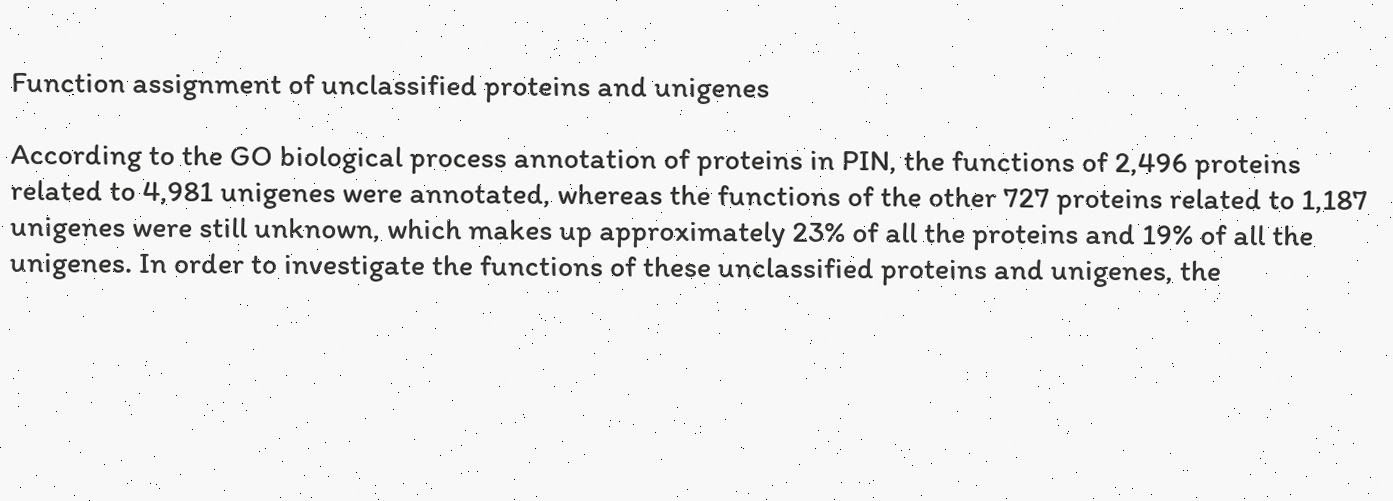Function assignment of unclassified proteins and unigenes

According to the GO biological process annotation of proteins in PIN, the functions of 2,496 proteins related to 4,981 unigenes were annotated, whereas the functions of the other 727 proteins related to 1,187 unigenes were still unknown, which makes up approximately 23% of all the proteins and 19% of all the unigenes. In order to investigate the functions of these unclassified proteins and unigenes, the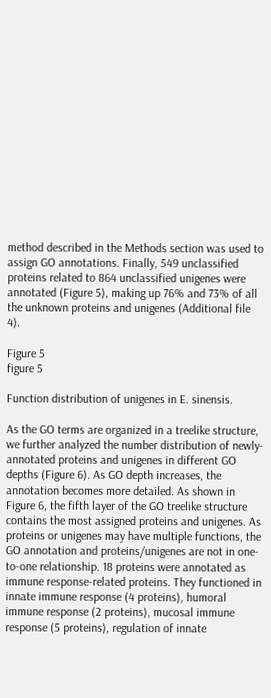method described in the Methods section was used to assign GO annotations. Finally, 549 unclassified proteins related to 864 unclassified unigenes were annotated (Figure 5), making up 76% and 73% of all the unknown proteins and unigenes (Additional file 4).

Figure 5
figure 5

Function distribution of unigenes in E. sinensis.

As the GO terms are organized in a treelike structure, we further analyzed the number distribution of newly-annotated proteins and unigenes in different GO depths (Figure 6). As GO depth increases, the annotation becomes more detailed. As shown in Figure 6, the fifth layer of the GO treelike structure contains the most assigned proteins and unigenes. As proteins or unigenes may have multiple functions, the GO annotation and proteins/unigenes are not in one-to-one relationship. 18 proteins were annotated as immune response-related proteins. They functioned in innate immune response (4 proteins), humoral immune response (2 proteins), mucosal immune response (5 proteins), regulation of innate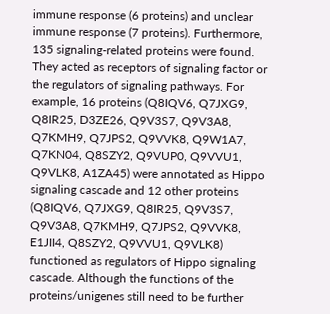immune response (6 proteins) and unclear immune response (7 proteins). Furthermore, 135 signaling-related proteins were found. They acted as receptors of signaling factor or the regulators of signaling pathways. For example, 16 proteins (Q8IQV6, Q7JXG9, Q8IR25, D3ZE26, Q9V3S7, Q9V3A8, Q7KMH9, Q7JPS2, Q9VVK8, Q9W1A7, Q7KN04, Q8SZY2, Q9VUP0, Q9VVU1, Q9VLK8, A1ZA45) were annotated as Hippo signaling cascade and 12 other proteins (Q8IQV6, Q7JXG9, Q8IR25, Q9V3S7, Q9V3A8, Q7KMH9, Q7JPS2, Q9VVK8, E1JII4, Q8SZY2, Q9VVU1, Q9VLK8) functioned as regulators of Hippo signaling cascade. Although the functions of the proteins/unigenes still need to be further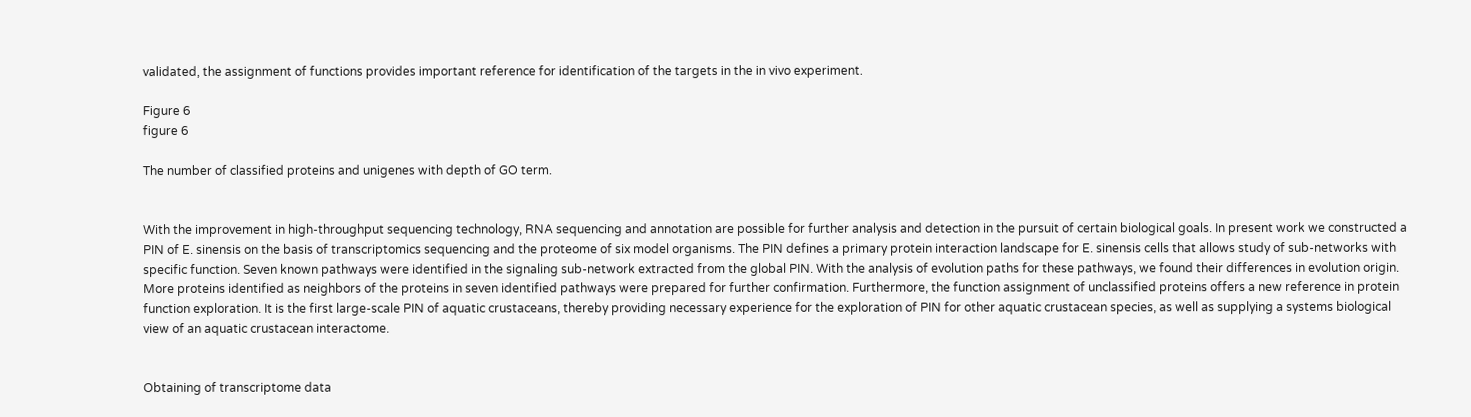validated, the assignment of functions provides important reference for identification of the targets in the in vivo experiment.

Figure 6
figure 6

The number of classified proteins and unigenes with depth of GO term.


With the improvement in high-throughput sequencing technology, RNA sequencing and annotation are possible for further analysis and detection in the pursuit of certain biological goals. In present work we constructed a PIN of E. sinensis on the basis of transcriptomics sequencing and the proteome of six model organisms. The PIN defines a primary protein interaction landscape for E. sinensis cells that allows study of sub-networks with specific function. Seven known pathways were identified in the signaling sub-network extracted from the global PIN. With the analysis of evolution paths for these pathways, we found their differences in evolution origin. More proteins identified as neighbors of the proteins in seven identified pathways were prepared for further confirmation. Furthermore, the function assignment of unclassified proteins offers a new reference in protein function exploration. It is the first large-scale PIN of aquatic crustaceans, thereby providing necessary experience for the exploration of PIN for other aquatic crustacean species, as well as supplying a systems biological view of an aquatic crustacean interactome.


Obtaining of transcriptome data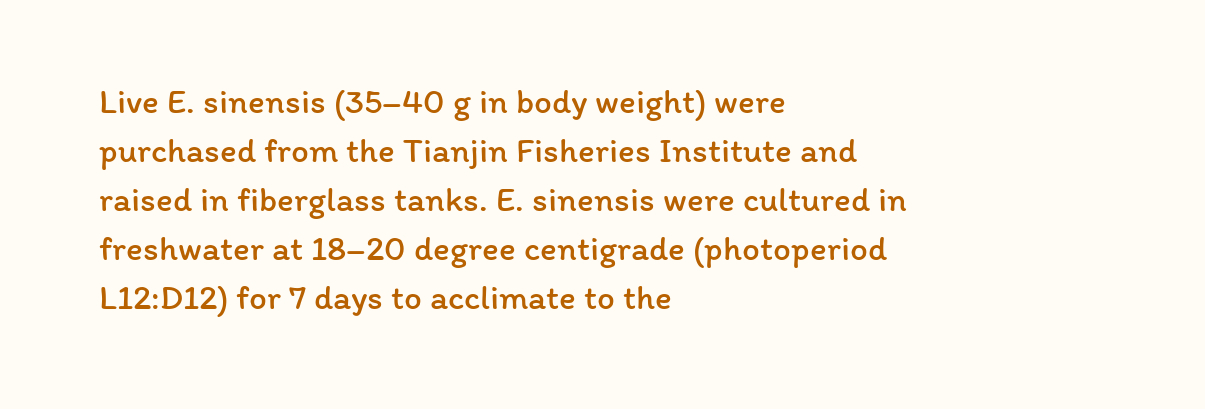Live E. sinensis (35–40 g in body weight) were purchased from the Tianjin Fisheries Institute and raised in fiberglass tanks. E. sinensis were cultured in freshwater at 18–20 degree centigrade (photoperiod L12:D12) for 7 days to acclimate to the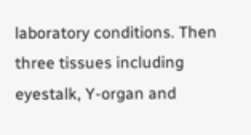laboratory conditions. Then three tissues including eyestalk, Y-organ and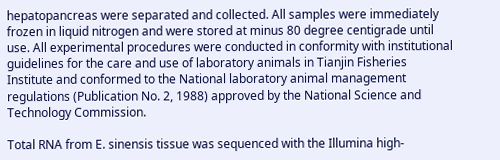hepatopancreas were separated and collected. All samples were immediately frozen in liquid nitrogen and were stored at minus 80 degree centigrade until use. All experimental procedures were conducted in conformity with institutional guidelines for the care and use of laboratory animals in Tianjin Fisheries Institute and conformed to the National laboratory animal management regulations (Publication No. 2, 1988) approved by the National Science and Technology Commission.

Total RNA from E. sinensis tissue was sequenced with the Illumina high-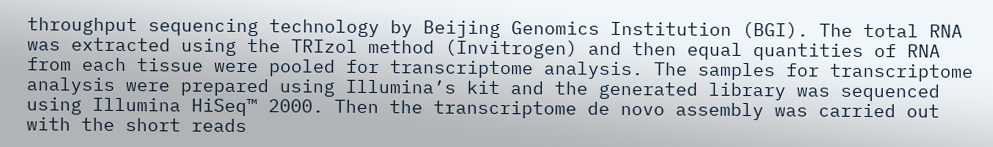throughput sequencing technology by Beijing Genomics Institution (BGI). The total RNA was extracted using the TRIzol method (Invitrogen) and then equal quantities of RNA from each tissue were pooled for transcriptome analysis. The samples for transcriptome analysis were prepared using Illumina’s kit and the generated library was sequenced using Illumina HiSeq™ 2000. Then the transcriptome de novo assembly was carried out with the short reads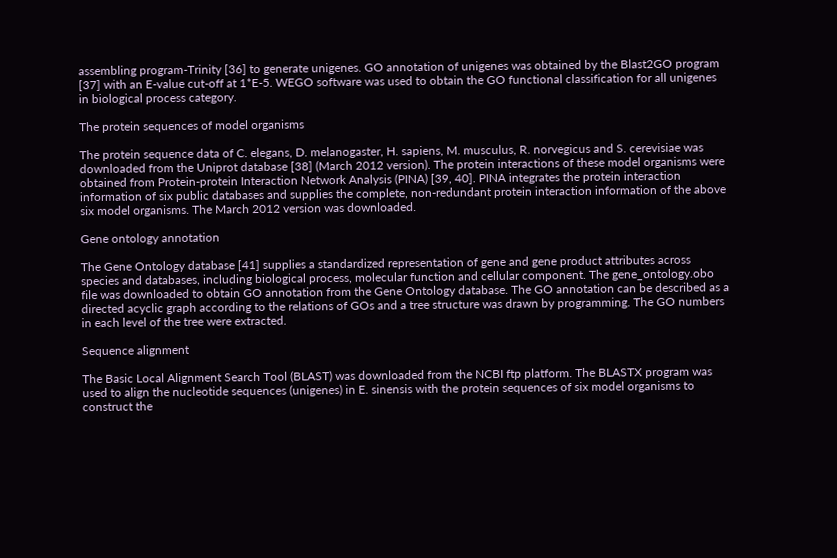assembling program-Trinity [36] to generate unigenes. GO annotation of unigenes was obtained by the Blast2GO program [37] with an E-value cut-off at 1*E-5. WEGO software was used to obtain the GO functional classification for all unigenes in biological process category.

The protein sequences of model organisms

The protein sequence data of C. elegans, D. melanogaster, H. sapiens, M. musculus, R. norvegicus and S. cerevisiae was downloaded from the Uniprot database [38] (March 2012 version). The protein interactions of these model organisms were obtained from Protein-protein Interaction Network Analysis (PINA) [39, 40]. PINA integrates the protein interaction information of six public databases and supplies the complete, non-redundant protein interaction information of the above six model organisms. The March 2012 version was downloaded.

Gene ontology annotation

The Gene Ontology database [41] supplies a standardized representation of gene and gene product attributes across species and databases, including biological process, molecular function and cellular component. The gene_ontology.obo file was downloaded to obtain GO annotation from the Gene Ontology database. The GO annotation can be described as a directed acyclic graph according to the relations of GOs and a tree structure was drawn by programming. The GO numbers in each level of the tree were extracted.

Sequence alignment

The Basic Local Alignment Search Tool (BLAST) was downloaded from the NCBI ftp platform. The BLASTX program was used to align the nucleotide sequences (unigenes) in E. sinensis with the protein sequences of six model organisms to construct the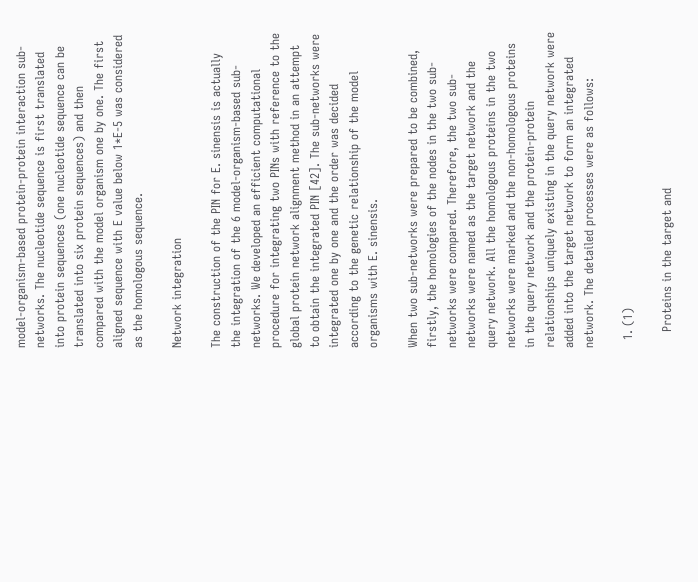model-organism-based protein-protein interaction sub-networks. The nucleotide sequence is first translated into protein sequences (one nucleotide sequence can be translated into six protein sequences) and then compared with the model organism one by one. The first aligned sequence with E value below 1*E-5 was considered as the homologous sequence.

Network integration

The construction of the PIN for E. sinensis is actually the integration of the 6 model-organism-based sub-networks. We developed an efficient computational procedure for integrating two PINs with reference to the global protein network alignment method in an attempt to obtain the integrated PIN [42]. The sub-networks were integrated one by one and the order was decided according to the genetic relationship of the model organisms with E. sinensis.

When two sub-networks were prepared to be combined, firstly, the homologies of the nodes in the two sub-networks were compared. Therefore, the two sub-networks were named as the target network and the query network. All the homologous proteins in the two networks were marked and the non-homologous proteins in the query network and the protein-protein relationships uniquely existing in the query network were added into the target network to form an integrated network. The detailed processes were as follows:

  1. (1)

    Proteins in the target and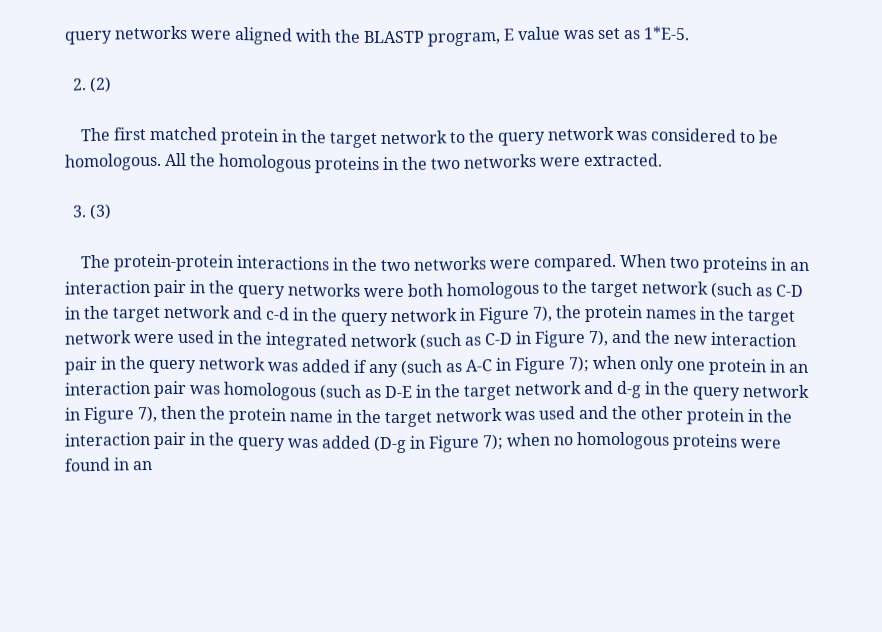query networks were aligned with the BLASTP program, E value was set as 1*E-5.

  2. (2)

    The first matched protein in the target network to the query network was considered to be homologous. All the homologous proteins in the two networks were extracted.

  3. (3)

    The protein-protein interactions in the two networks were compared. When two proteins in an interaction pair in the query networks were both homologous to the target network (such as C-D in the target network and c-d in the query network in Figure 7), the protein names in the target network were used in the integrated network (such as C-D in Figure 7), and the new interaction pair in the query network was added if any (such as A-C in Figure 7); when only one protein in an interaction pair was homologous (such as D-E in the target network and d-g in the query network in Figure 7), then the protein name in the target network was used and the other protein in the interaction pair in the query was added (D-g in Figure 7); when no homologous proteins were found in an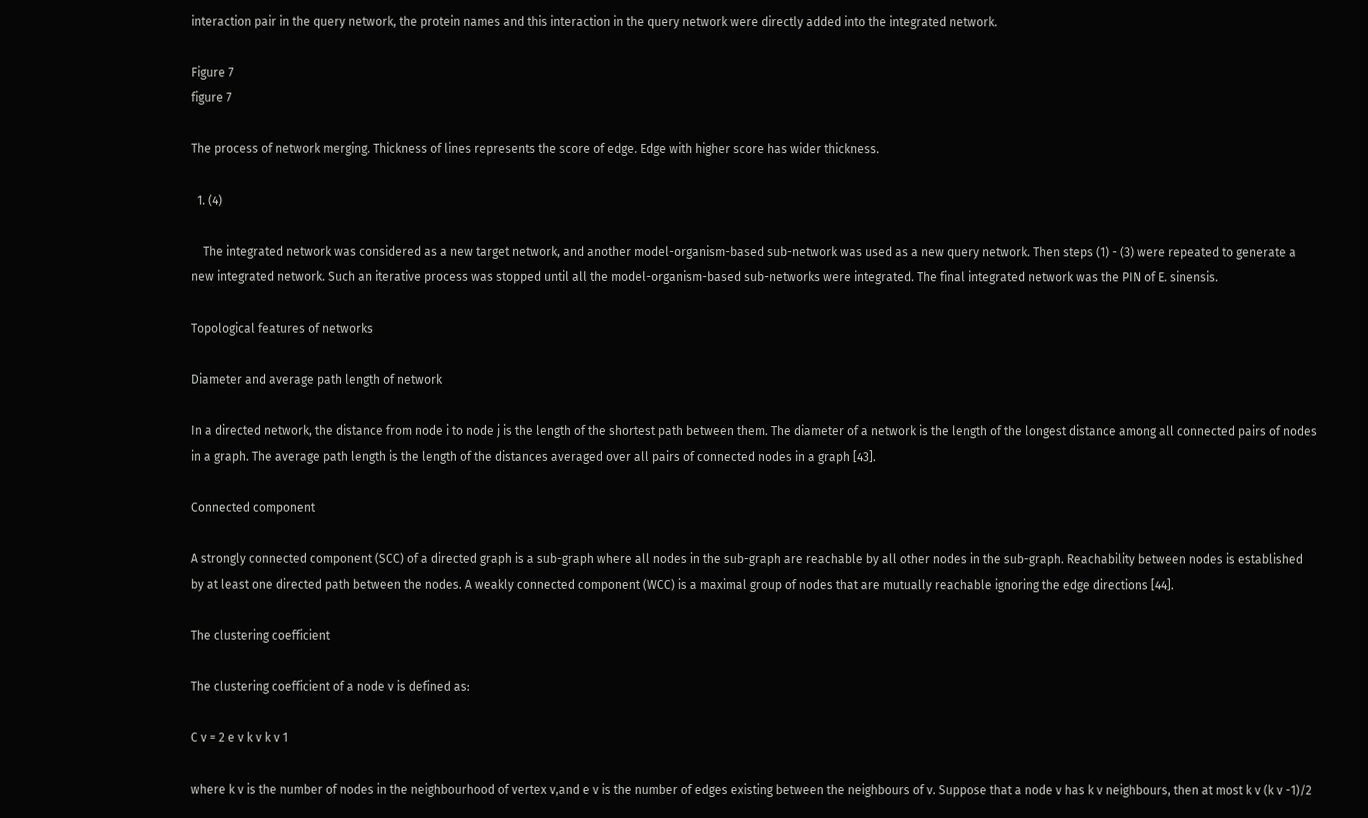interaction pair in the query network, the protein names and this interaction in the query network were directly added into the integrated network.

Figure 7
figure 7

The process of network merging. Thickness of lines represents the score of edge. Edge with higher score has wider thickness.

  1. (4)

    The integrated network was considered as a new target network, and another model-organism-based sub-network was used as a new query network. Then steps (1) - (3) were repeated to generate a new integrated network. Such an iterative process was stopped until all the model-organism-based sub-networks were integrated. The final integrated network was the PIN of E. sinensis.

Topological features of networks

Diameter and average path length of network

In a directed network, the distance from node i to node j is the length of the shortest path between them. The diameter of a network is the length of the longest distance among all connected pairs of nodes in a graph. The average path length is the length of the distances averaged over all pairs of connected nodes in a graph [43].

Connected component

A strongly connected component (SCC) of a directed graph is a sub-graph where all nodes in the sub-graph are reachable by all other nodes in the sub-graph. Reachability between nodes is established by at least one directed path between the nodes. A weakly connected component (WCC) is a maximal group of nodes that are mutually reachable ignoring the edge directions [44].

The clustering coefficient

The clustering coefficient of a node v is defined as:

C v = 2 e v k v k v 1

where k v is the number of nodes in the neighbourhood of vertex v,and e v is the number of edges existing between the neighbours of v. Suppose that a node v has k v neighbours, then at most k v (k v -1)/2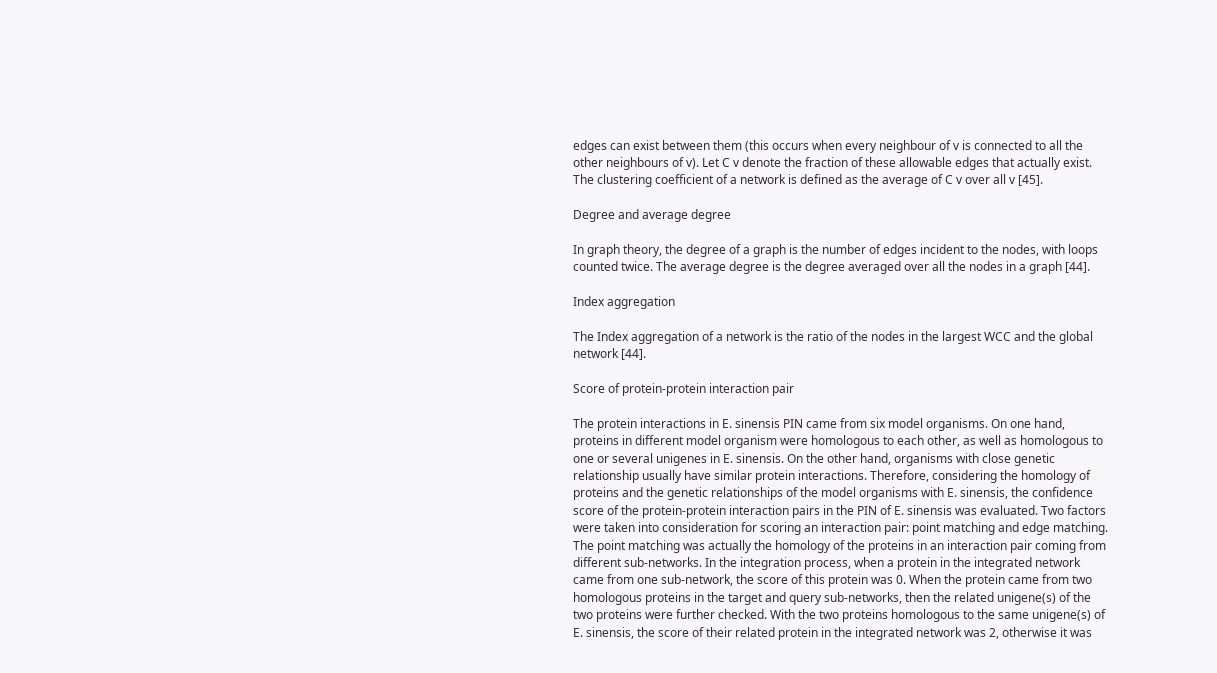edges can exist between them (this occurs when every neighbour of v is connected to all the other neighbours of v). Let C v denote the fraction of these allowable edges that actually exist. The clustering coefficient of a network is defined as the average of C v over all v [45].

Degree and average degree

In graph theory, the degree of a graph is the number of edges incident to the nodes, with loops counted twice. The average degree is the degree averaged over all the nodes in a graph [44].

Index aggregation

The Index aggregation of a network is the ratio of the nodes in the largest WCC and the global network [44].

Score of protein-protein interaction pair

The protein interactions in E. sinensis PIN came from six model organisms. On one hand, proteins in different model organism were homologous to each other, as well as homologous to one or several unigenes in E. sinensis. On the other hand, organisms with close genetic relationship usually have similar protein interactions. Therefore, considering the homology of proteins and the genetic relationships of the model organisms with E. sinensis, the confidence score of the protein-protein interaction pairs in the PIN of E. sinensis was evaluated. Two factors were taken into consideration for scoring an interaction pair: point matching and edge matching. The point matching was actually the homology of the proteins in an interaction pair coming from different sub-networks. In the integration process, when a protein in the integrated network came from one sub-network, the score of this protein was 0. When the protein came from two homologous proteins in the target and query sub-networks, then the related unigene(s) of the two proteins were further checked. With the two proteins homologous to the same unigene(s) of E. sinensis, the score of their related protein in the integrated network was 2, otherwise it was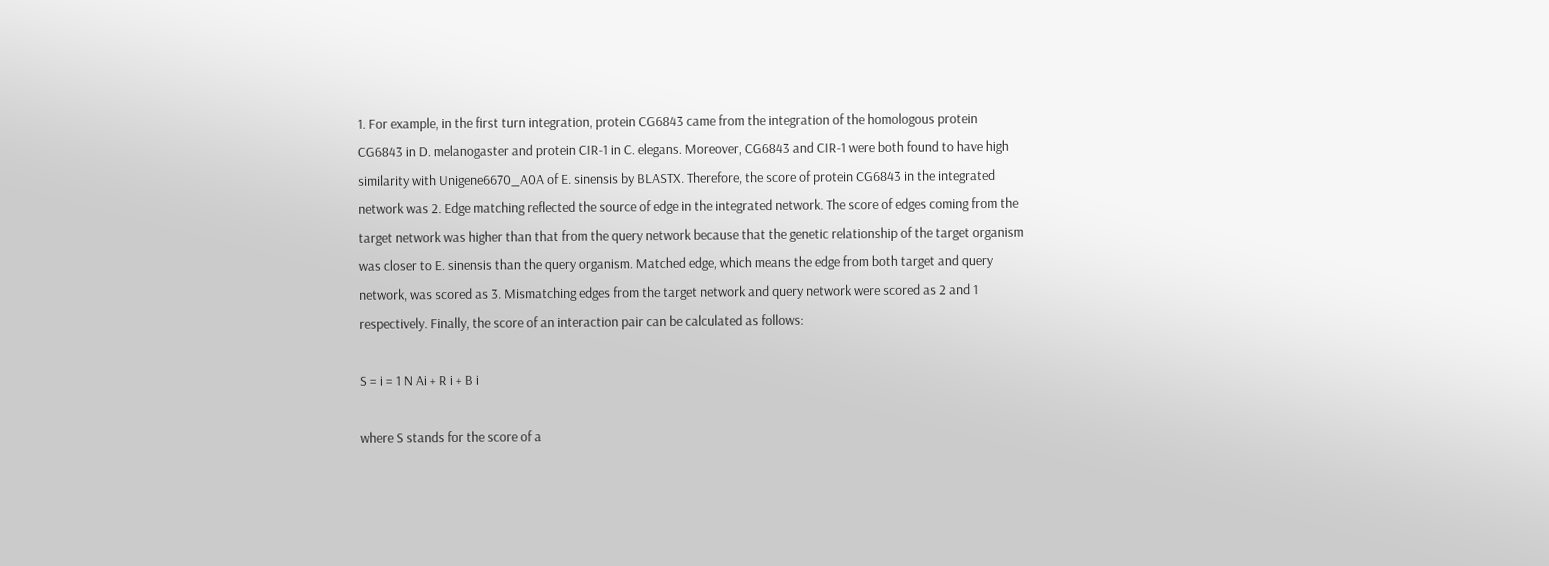1. For example, in the first turn integration, protein CG6843 came from the integration of the homologous protein CG6843 in D. melanogaster and protein CIR-1 in C. elegans. Moreover, CG6843 and CIR-1 were both found to have high similarity with Unigene6670_A0A of E. sinensis by BLASTX. Therefore, the score of protein CG6843 in the integrated network was 2. Edge matching reflected the source of edge in the integrated network. The score of edges coming from the target network was higher than that from the query network because that the genetic relationship of the target organism was closer to E. sinensis than the query organism. Matched edge, which means the edge from both target and query network, was scored as 3. Mismatching edges from the target network and query network were scored as 2 and 1 respectively. Finally, the score of an interaction pair can be calculated as follows:

S = i = 1 N Ai + R i + B i

where S stands for the score of a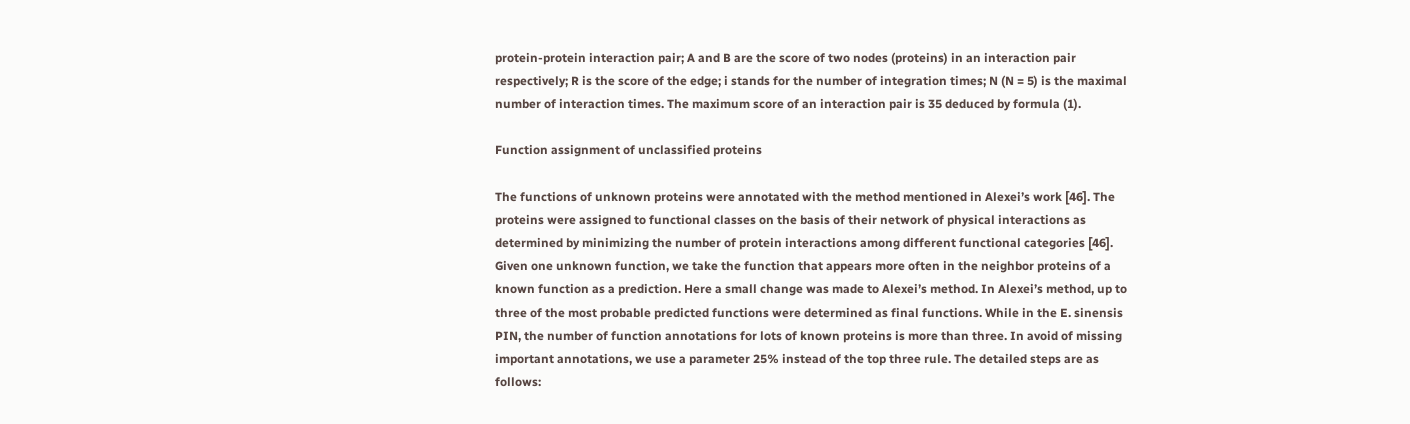protein-protein interaction pair; A and B are the score of two nodes (proteins) in an interaction pair respectively; R is the score of the edge; i stands for the number of integration times; N (N = 5) is the maximal number of interaction times. The maximum score of an interaction pair is 35 deduced by formula (1).

Function assignment of unclassified proteins

The functions of unknown proteins were annotated with the method mentioned in Alexei’s work [46]. The proteins were assigned to functional classes on the basis of their network of physical interactions as determined by minimizing the number of protein interactions among different functional categories [46]. Given one unknown function, we take the function that appears more often in the neighbor proteins of a known function as a prediction. Here a small change was made to Alexei’s method. In Alexei’s method, up to three of the most probable predicted functions were determined as final functions. While in the E. sinensis PIN, the number of function annotations for lots of known proteins is more than three. In avoid of missing important annotations, we use a parameter 25% instead of the top three rule. The detailed steps are as follows: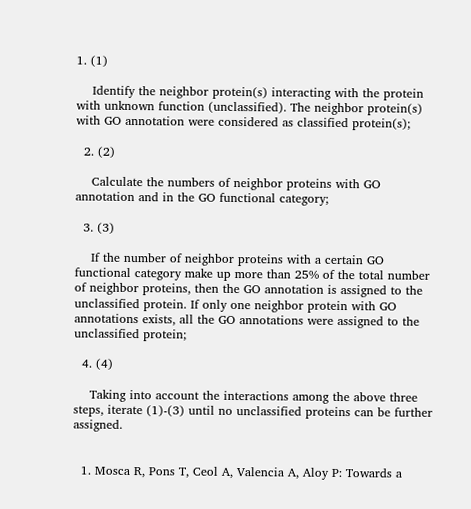1. (1)

    Identify the neighbor protein(s) interacting with the protein with unknown function (unclassified). The neighbor protein(s) with GO annotation were considered as classified protein(s);

  2. (2)

    Calculate the numbers of neighbor proteins with GO annotation and in the GO functional category;

  3. (3)

    If the number of neighbor proteins with a certain GO functional category make up more than 25% of the total number of neighbor proteins, then the GO annotation is assigned to the unclassified protein. If only one neighbor protein with GO annotations exists, all the GO annotations were assigned to the unclassified protein;

  4. (4)

    Taking into account the interactions among the above three steps, iterate (1)-(3) until no unclassified proteins can be further assigned.


  1. Mosca R, Pons T, Ceol A, Valencia A, Aloy P: Towards a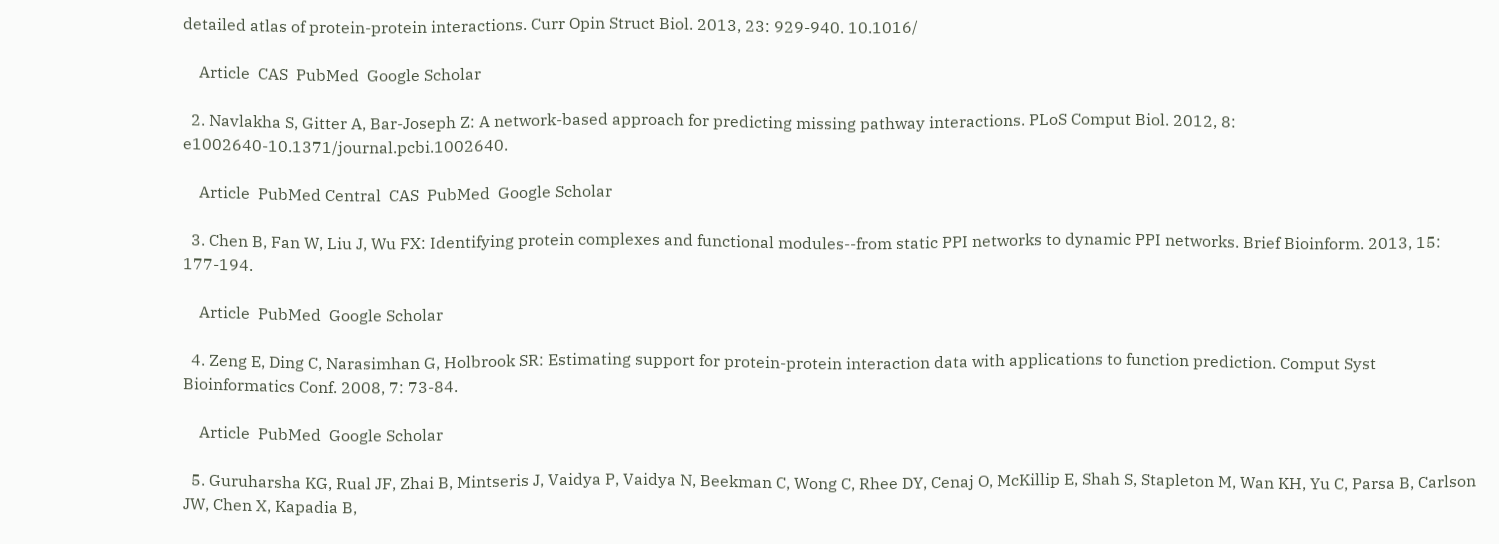detailed atlas of protein-protein interactions. Curr Opin Struct Biol. 2013, 23: 929-940. 10.1016/

    Article  CAS  PubMed  Google Scholar

  2. Navlakha S, Gitter A, Bar-Joseph Z: A network-based approach for predicting missing pathway interactions. PLoS Comput Biol. 2012, 8: e1002640-10.1371/journal.pcbi.1002640.

    Article  PubMed Central  CAS  PubMed  Google Scholar

  3. Chen B, Fan W, Liu J, Wu FX: Identifying protein complexes and functional modules--from static PPI networks to dynamic PPI networks. Brief Bioinform. 2013, 15: 177-194.

    Article  PubMed  Google Scholar

  4. Zeng E, Ding C, Narasimhan G, Holbrook SR: Estimating support for protein-protein interaction data with applications to function prediction. Comput Syst Bioinformatics Conf. 2008, 7: 73-84.

    Article  PubMed  Google Scholar

  5. Guruharsha KG, Rual JF, Zhai B, Mintseris J, Vaidya P, Vaidya N, Beekman C, Wong C, Rhee DY, Cenaj O, McKillip E, Shah S, Stapleton M, Wan KH, Yu C, Parsa B, Carlson JW, Chen X, Kapadia B,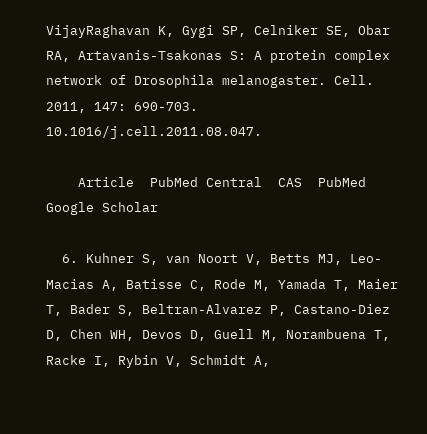VijayRaghavan K, Gygi SP, Celniker SE, Obar RA, Artavanis-Tsakonas S: A protein complex network of Drosophila melanogaster. Cell. 2011, 147: 690-703. 10.1016/j.cell.2011.08.047.

    Article  PubMed Central  CAS  PubMed  Google Scholar

  6. Kuhner S, van Noort V, Betts MJ, Leo-Macias A, Batisse C, Rode M, Yamada T, Maier T, Bader S, Beltran-Alvarez P, Castano-Diez D, Chen WH, Devos D, Guell M, Norambuena T, Racke I, Rybin V, Schmidt A,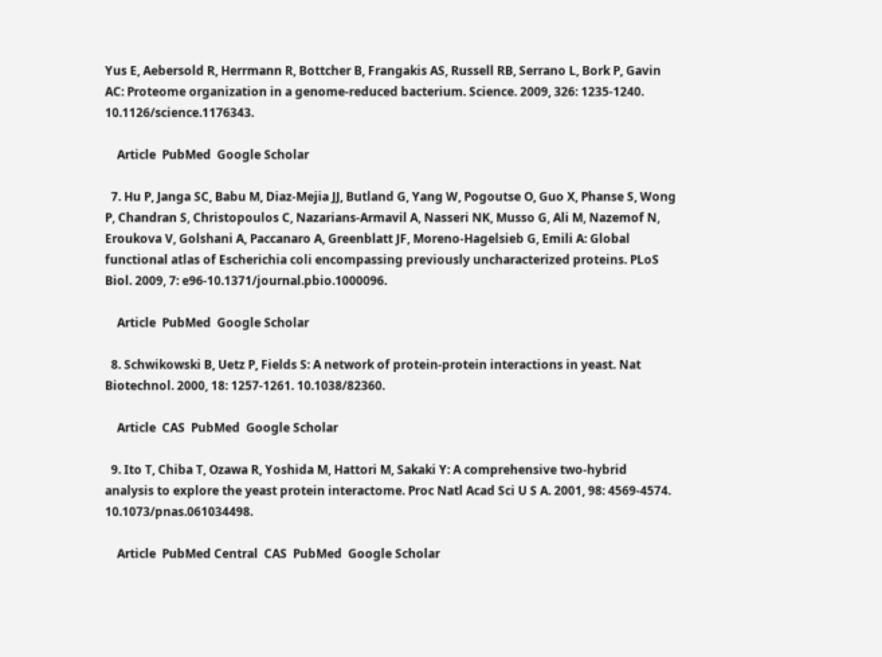Yus E, Aebersold R, Herrmann R, Bottcher B, Frangakis AS, Russell RB, Serrano L, Bork P, Gavin AC: Proteome organization in a genome-reduced bacterium. Science. 2009, 326: 1235-1240. 10.1126/science.1176343.

    Article  PubMed  Google Scholar

  7. Hu P, Janga SC, Babu M, Diaz-Mejia JJ, Butland G, Yang W, Pogoutse O, Guo X, Phanse S, Wong P, Chandran S, Christopoulos C, Nazarians-Armavil A, Nasseri NK, Musso G, Ali M, Nazemof N, Eroukova V, Golshani A, Paccanaro A, Greenblatt JF, Moreno-Hagelsieb G, Emili A: Global functional atlas of Escherichia coli encompassing previously uncharacterized proteins. PLoS Biol. 2009, 7: e96-10.1371/journal.pbio.1000096.

    Article  PubMed  Google Scholar

  8. Schwikowski B, Uetz P, Fields S: A network of protein-protein interactions in yeast. Nat Biotechnol. 2000, 18: 1257-1261. 10.1038/82360.

    Article  CAS  PubMed  Google Scholar

  9. Ito T, Chiba T, Ozawa R, Yoshida M, Hattori M, Sakaki Y: A comprehensive two-hybrid analysis to explore the yeast protein interactome. Proc Natl Acad Sci U S A. 2001, 98: 4569-4574. 10.1073/pnas.061034498.

    Article  PubMed Central  CAS  PubMed  Google Scholar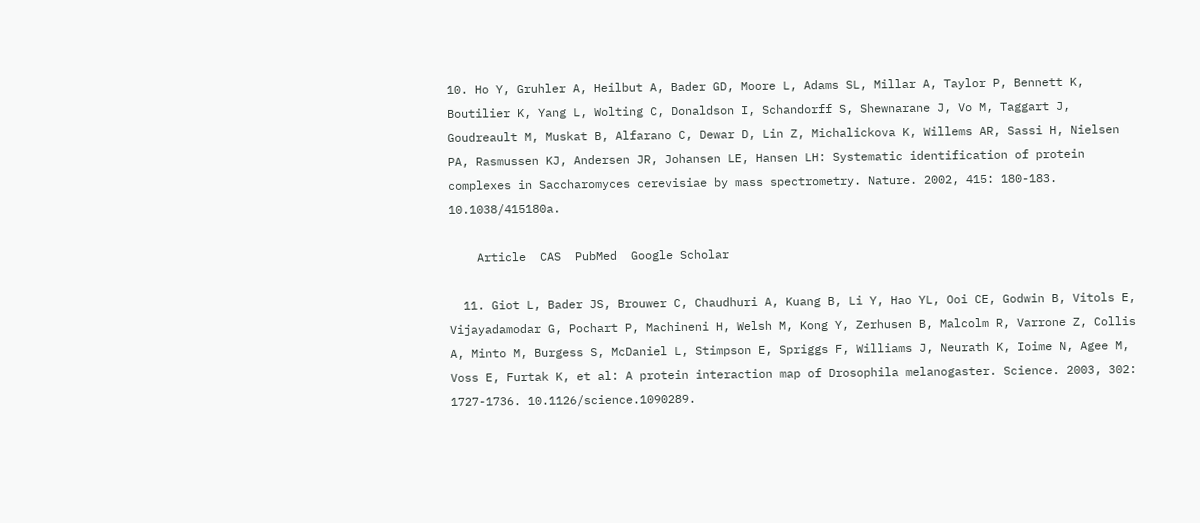10. Ho Y, Gruhler A, Heilbut A, Bader GD, Moore L, Adams SL, Millar A, Taylor P, Bennett K, Boutilier K, Yang L, Wolting C, Donaldson I, Schandorff S, Shewnarane J, Vo M, Taggart J, Goudreault M, Muskat B, Alfarano C, Dewar D, Lin Z, Michalickova K, Willems AR, Sassi H, Nielsen PA, Rasmussen KJ, Andersen JR, Johansen LE, Hansen LH: Systematic identification of protein complexes in Saccharomyces cerevisiae by mass spectrometry. Nature. 2002, 415: 180-183. 10.1038/415180a.

    Article  CAS  PubMed  Google Scholar

  11. Giot L, Bader JS, Brouwer C, Chaudhuri A, Kuang B, Li Y, Hao YL, Ooi CE, Godwin B, Vitols E, Vijayadamodar G, Pochart P, Machineni H, Welsh M, Kong Y, Zerhusen B, Malcolm R, Varrone Z, Collis A, Minto M, Burgess S, McDaniel L, Stimpson E, Spriggs F, Williams J, Neurath K, Ioime N, Agee M, Voss E, Furtak K, et al: A protein interaction map of Drosophila melanogaster. Science. 2003, 302: 1727-1736. 10.1126/science.1090289.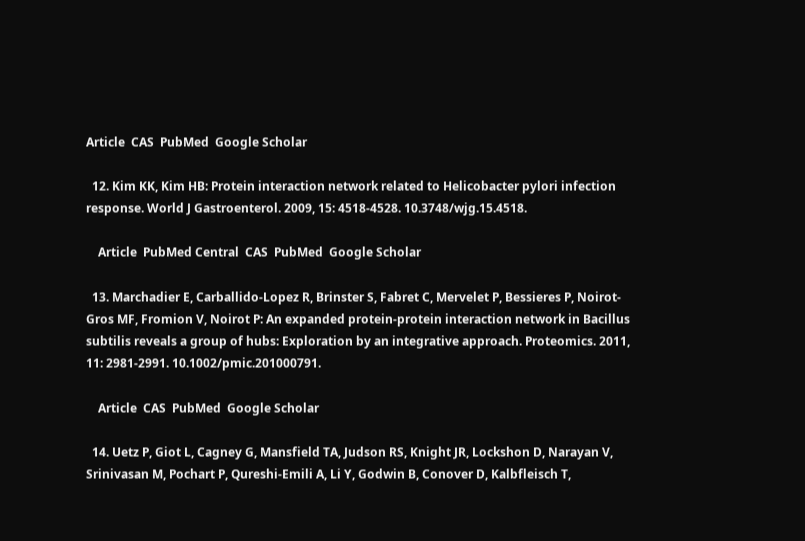Article  CAS  PubMed  Google Scholar

  12. Kim KK, Kim HB: Protein interaction network related to Helicobacter pylori infection response. World J Gastroenterol. 2009, 15: 4518-4528. 10.3748/wjg.15.4518.

    Article  PubMed Central  CAS  PubMed  Google Scholar

  13. Marchadier E, Carballido-Lopez R, Brinster S, Fabret C, Mervelet P, Bessieres P, Noirot-Gros MF, Fromion V, Noirot P: An expanded protein-protein interaction network in Bacillus subtilis reveals a group of hubs: Exploration by an integrative approach. Proteomics. 2011, 11: 2981-2991. 10.1002/pmic.201000791.

    Article  CAS  PubMed  Google Scholar

  14. Uetz P, Giot L, Cagney G, Mansfield TA, Judson RS, Knight JR, Lockshon D, Narayan V, Srinivasan M, Pochart P, Qureshi-Emili A, Li Y, Godwin B, Conover D, Kalbfleisch T,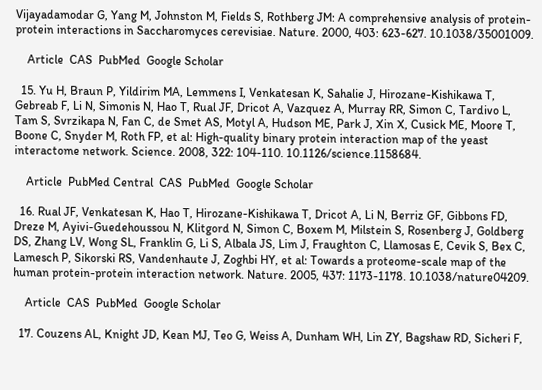Vijayadamodar G, Yang M, Johnston M, Fields S, Rothberg JM: A comprehensive analysis of protein-protein interactions in Saccharomyces cerevisiae. Nature. 2000, 403: 623-627. 10.1038/35001009.

    Article  CAS  PubMed  Google Scholar

  15. Yu H, Braun P, Yildirim MA, Lemmens I, Venkatesan K, Sahalie J, Hirozane-Kishikawa T, Gebreab F, Li N, Simonis N, Hao T, Rual JF, Dricot A, Vazquez A, Murray RR, Simon C, Tardivo L, Tam S, Svrzikapa N, Fan C, de Smet AS, Motyl A, Hudson ME, Park J, Xin X, Cusick ME, Moore T, Boone C, Snyder M, Roth FP, et al: High-quality binary protein interaction map of the yeast interactome network. Science. 2008, 322: 104-110. 10.1126/science.1158684.

    Article  PubMed Central  CAS  PubMed  Google Scholar

  16. Rual JF, Venkatesan K, Hao T, Hirozane-Kishikawa T, Dricot A, Li N, Berriz GF, Gibbons FD, Dreze M, Ayivi-Guedehoussou N, Klitgord N, Simon C, Boxem M, Milstein S, Rosenberg J, Goldberg DS, Zhang LV, Wong SL, Franklin G, Li S, Albala JS, Lim J, Fraughton C, Llamosas E, Cevik S, Bex C, Lamesch P, Sikorski RS, Vandenhaute J, Zoghbi HY, et al: Towards a proteome-scale map of the human protein-protein interaction network. Nature. 2005, 437: 1173-1178. 10.1038/nature04209.

    Article  CAS  PubMed  Google Scholar

  17. Couzens AL, Knight JD, Kean MJ, Teo G, Weiss A, Dunham WH, Lin ZY, Bagshaw RD, Sicheri F,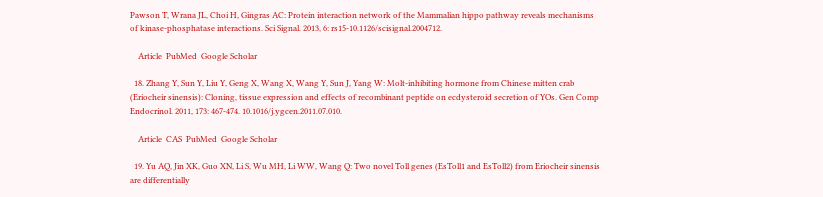Pawson T, Wrana JL, Choi H, Gingras AC: Protein interaction network of the Mammalian hippo pathway reveals mechanisms of kinase-phosphatase interactions. Sci Signal. 2013, 6: rs15-10.1126/scisignal.2004712.

    Article  PubMed  Google Scholar

  18. Zhang Y, Sun Y, Liu Y, Geng X, Wang X, Wang Y, Sun J, Yang W: Molt-inhibiting hormone from Chinese mitten crab (Eriocheir sinensis): Cloning, tissue expression and effects of recombinant peptide on ecdysteroid secretion of YOs. Gen Comp Endocrinol. 2011, 173: 467-474. 10.1016/j.ygcen.2011.07.010.

    Article  CAS  PubMed  Google Scholar

  19. Yu AQ, Jin XK, Guo XN, Li S, Wu MH, Li WW, Wang Q: Two novel Toll genes (EsToll1 and EsToll2) from Eriocheir sinensis are differentially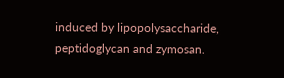induced by lipopolysaccharide, peptidoglycan and zymosan.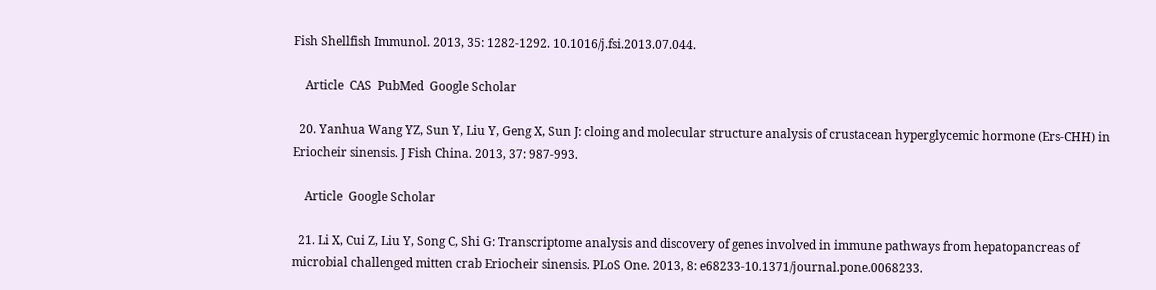Fish Shellfish Immunol. 2013, 35: 1282-1292. 10.1016/j.fsi.2013.07.044.

    Article  CAS  PubMed  Google Scholar

  20. Yanhua Wang YZ, Sun Y, Liu Y, Geng X, Sun J: cloing and molecular structure analysis of crustacean hyperglycemic hormone (Ers-CHH) in Eriocheir sinensis. J Fish China. 2013, 37: 987-993.

    Article  Google Scholar

  21. Li X, Cui Z, Liu Y, Song C, Shi G: Transcriptome analysis and discovery of genes involved in immune pathways from hepatopancreas of microbial challenged mitten crab Eriocheir sinensis. PLoS One. 2013, 8: e68233-10.1371/journal.pone.0068233.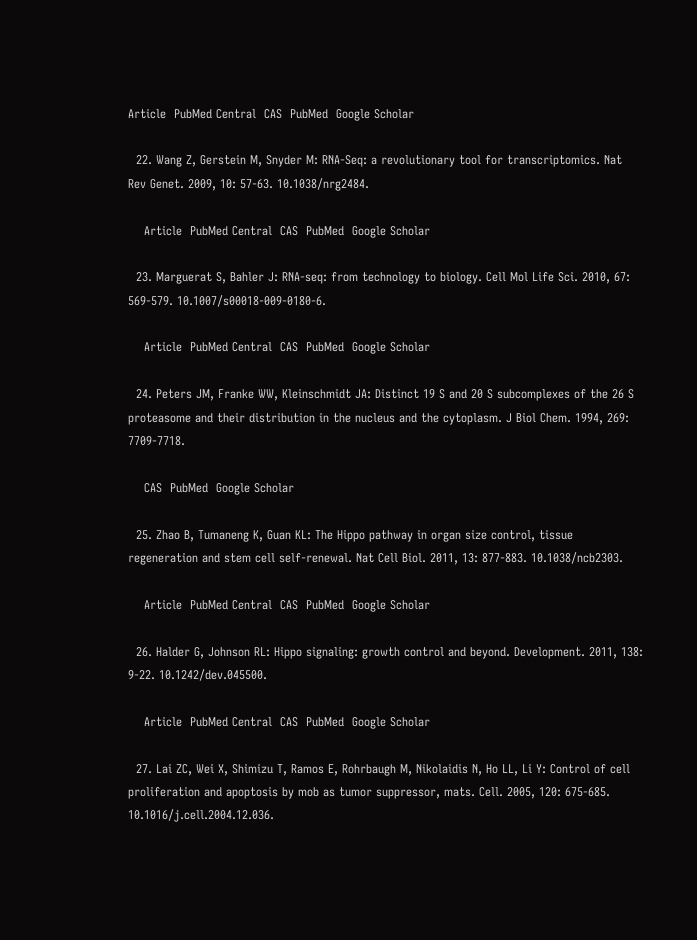Article  PubMed Central  CAS  PubMed  Google Scholar

  22. Wang Z, Gerstein M, Snyder M: RNA-Seq: a revolutionary tool for transcriptomics. Nat Rev Genet. 2009, 10: 57-63. 10.1038/nrg2484.

    Article  PubMed Central  CAS  PubMed  Google Scholar

  23. Marguerat S, Bahler J: RNA-seq: from technology to biology. Cell Mol Life Sci. 2010, 67: 569-579. 10.1007/s00018-009-0180-6.

    Article  PubMed Central  CAS  PubMed  Google Scholar

  24. Peters JM, Franke WW, Kleinschmidt JA: Distinct 19 S and 20 S subcomplexes of the 26 S proteasome and their distribution in the nucleus and the cytoplasm. J Biol Chem. 1994, 269: 7709-7718.

    CAS  PubMed  Google Scholar

  25. Zhao B, Tumaneng K, Guan KL: The Hippo pathway in organ size control, tissue regeneration and stem cell self-renewal. Nat Cell Biol. 2011, 13: 877-883. 10.1038/ncb2303.

    Article  PubMed Central  CAS  PubMed  Google Scholar

  26. Halder G, Johnson RL: Hippo signaling: growth control and beyond. Development. 2011, 138: 9-22. 10.1242/dev.045500.

    Article  PubMed Central  CAS  PubMed  Google Scholar

  27. Lai ZC, Wei X, Shimizu T, Ramos E, Rohrbaugh M, Nikolaidis N, Ho LL, Li Y: Control of cell proliferation and apoptosis by mob as tumor suppressor, mats. Cell. 2005, 120: 675-685. 10.1016/j.cell.2004.12.036.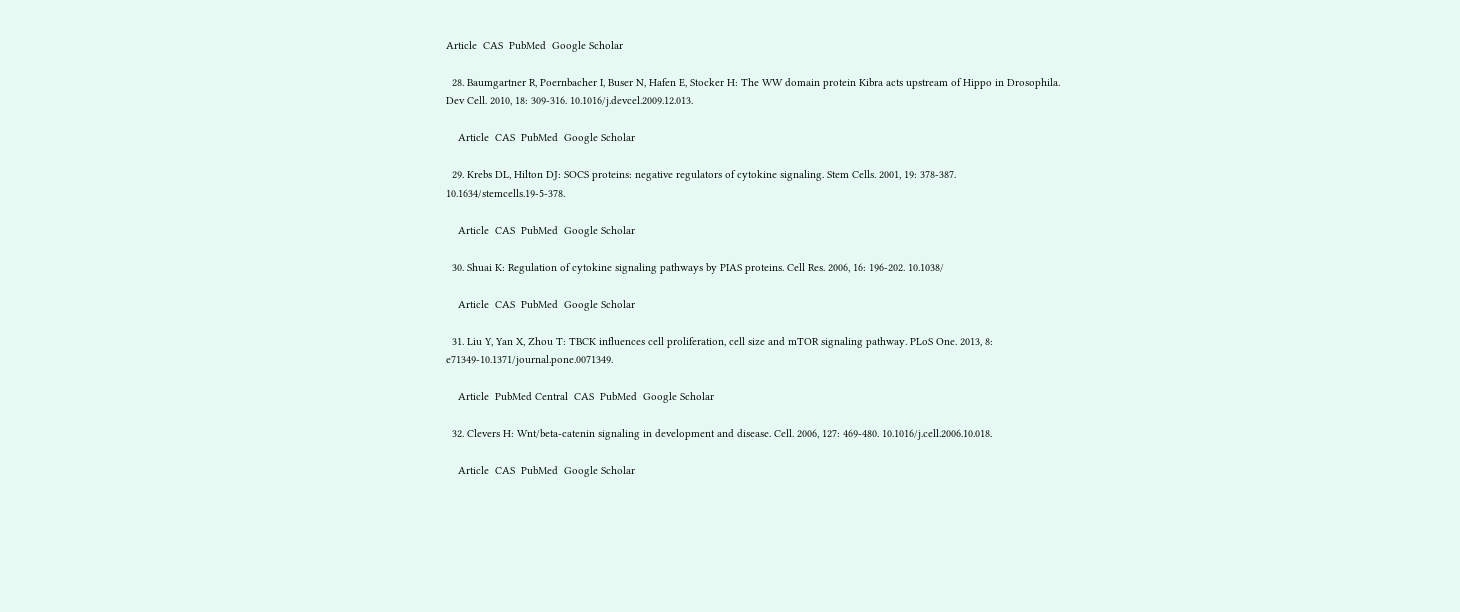Article  CAS  PubMed  Google Scholar

  28. Baumgartner R, Poernbacher I, Buser N, Hafen E, Stocker H: The WW domain protein Kibra acts upstream of Hippo in Drosophila. Dev Cell. 2010, 18: 309-316. 10.1016/j.devcel.2009.12.013.

    Article  CAS  PubMed  Google Scholar

  29. Krebs DL, Hilton DJ: SOCS proteins: negative regulators of cytokine signaling. Stem Cells. 2001, 19: 378-387. 10.1634/stemcells.19-5-378.

    Article  CAS  PubMed  Google Scholar

  30. Shuai K: Regulation of cytokine signaling pathways by PIAS proteins. Cell Res. 2006, 16: 196-202. 10.1038/

    Article  CAS  PubMed  Google Scholar

  31. Liu Y, Yan X, Zhou T: TBCK influences cell proliferation, cell size and mTOR signaling pathway. PLoS One. 2013, 8: e71349-10.1371/journal.pone.0071349.

    Article  PubMed Central  CAS  PubMed  Google Scholar

  32. Clevers H: Wnt/beta-catenin signaling in development and disease. Cell. 2006, 127: 469-480. 10.1016/j.cell.2006.10.018.

    Article  CAS  PubMed  Google Scholar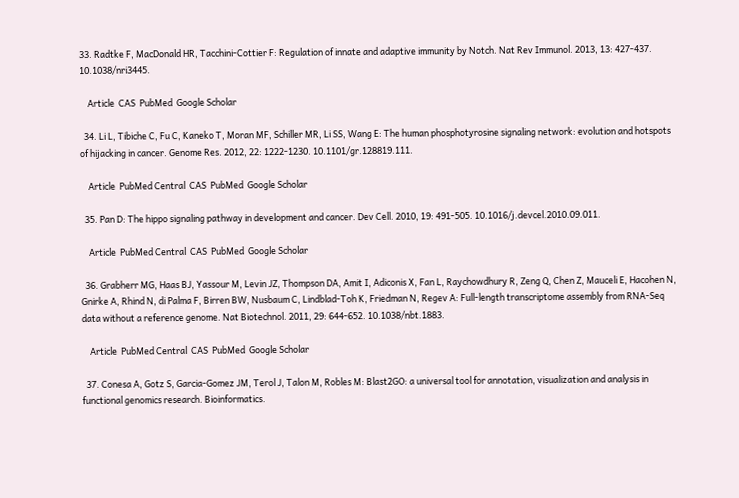33. Radtke F, MacDonald HR, Tacchini-Cottier F: Regulation of innate and adaptive immunity by Notch. Nat Rev Immunol. 2013, 13: 427-437. 10.1038/nri3445.

    Article  CAS  PubMed  Google Scholar

  34. Li L, Tibiche C, Fu C, Kaneko T, Moran MF, Schiller MR, Li SS, Wang E: The human phosphotyrosine signaling network: evolution and hotspots of hijacking in cancer. Genome Res. 2012, 22: 1222-1230. 10.1101/gr.128819.111.

    Article  PubMed Central  CAS  PubMed  Google Scholar

  35. Pan D: The hippo signaling pathway in development and cancer. Dev Cell. 2010, 19: 491-505. 10.1016/j.devcel.2010.09.011.

    Article  PubMed Central  CAS  PubMed  Google Scholar

  36. Grabherr MG, Haas BJ, Yassour M, Levin JZ, Thompson DA, Amit I, Adiconis X, Fan L, Raychowdhury R, Zeng Q, Chen Z, Mauceli E, Hacohen N, Gnirke A, Rhind N, di Palma F, Birren BW, Nusbaum C, Lindblad-Toh K, Friedman N, Regev A: Full-length transcriptome assembly from RNA-Seq data without a reference genome. Nat Biotechnol. 2011, 29: 644-652. 10.1038/nbt.1883.

    Article  PubMed Central  CAS  PubMed  Google Scholar

  37. Conesa A, Gotz S, Garcia-Gomez JM, Terol J, Talon M, Robles M: Blast2GO: a universal tool for annotation, visualization and analysis in functional genomics research. Bioinformatics.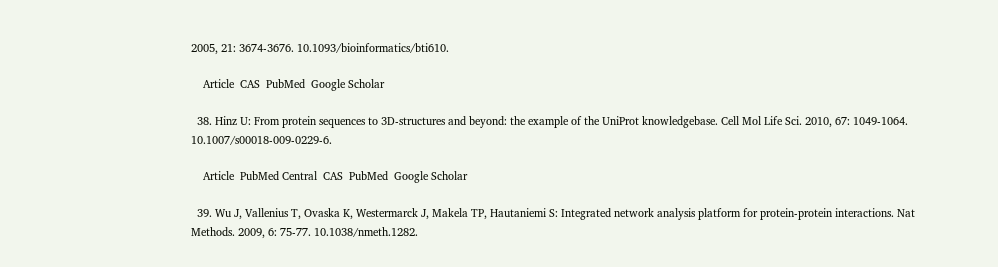2005, 21: 3674-3676. 10.1093/bioinformatics/bti610.

    Article  CAS  PubMed  Google Scholar

  38. Hinz U: From protein sequences to 3D-structures and beyond: the example of the UniProt knowledgebase. Cell Mol Life Sci. 2010, 67: 1049-1064. 10.1007/s00018-009-0229-6.

    Article  PubMed Central  CAS  PubMed  Google Scholar

  39. Wu J, Vallenius T, Ovaska K, Westermarck J, Makela TP, Hautaniemi S: Integrated network analysis platform for protein-protein interactions. Nat Methods. 2009, 6: 75-77. 10.1038/nmeth.1282.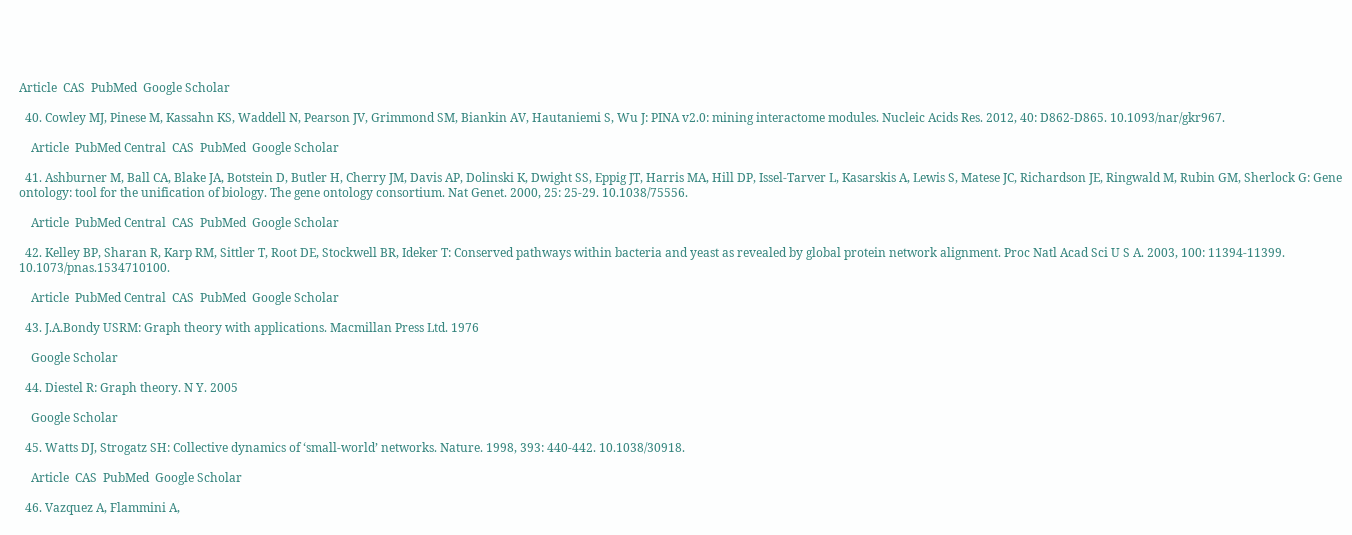Article  CAS  PubMed  Google Scholar

  40. Cowley MJ, Pinese M, Kassahn KS, Waddell N, Pearson JV, Grimmond SM, Biankin AV, Hautaniemi S, Wu J: PINA v2.0: mining interactome modules. Nucleic Acids Res. 2012, 40: D862-D865. 10.1093/nar/gkr967.

    Article  PubMed Central  CAS  PubMed  Google Scholar

  41. Ashburner M, Ball CA, Blake JA, Botstein D, Butler H, Cherry JM, Davis AP, Dolinski K, Dwight SS, Eppig JT, Harris MA, Hill DP, Issel-Tarver L, Kasarskis A, Lewis S, Matese JC, Richardson JE, Ringwald M, Rubin GM, Sherlock G: Gene ontology: tool for the unification of biology. The gene ontology consortium. Nat Genet. 2000, 25: 25-29. 10.1038/75556.

    Article  PubMed Central  CAS  PubMed  Google Scholar

  42. Kelley BP, Sharan R, Karp RM, Sittler T, Root DE, Stockwell BR, Ideker T: Conserved pathways within bacteria and yeast as revealed by global protein network alignment. Proc Natl Acad Sci U S A. 2003, 100: 11394-11399. 10.1073/pnas.1534710100.

    Article  PubMed Central  CAS  PubMed  Google Scholar

  43. J.A.Bondy USRM: Graph theory with applications. Macmillan Press Ltd. 1976

    Google Scholar

  44. Diestel R: Graph theory. N Y. 2005

    Google Scholar

  45. Watts DJ, Strogatz SH: Collective dynamics of ‘small-world’ networks. Nature. 1998, 393: 440-442. 10.1038/30918.

    Article  CAS  PubMed  Google Scholar

  46. Vazquez A, Flammini A,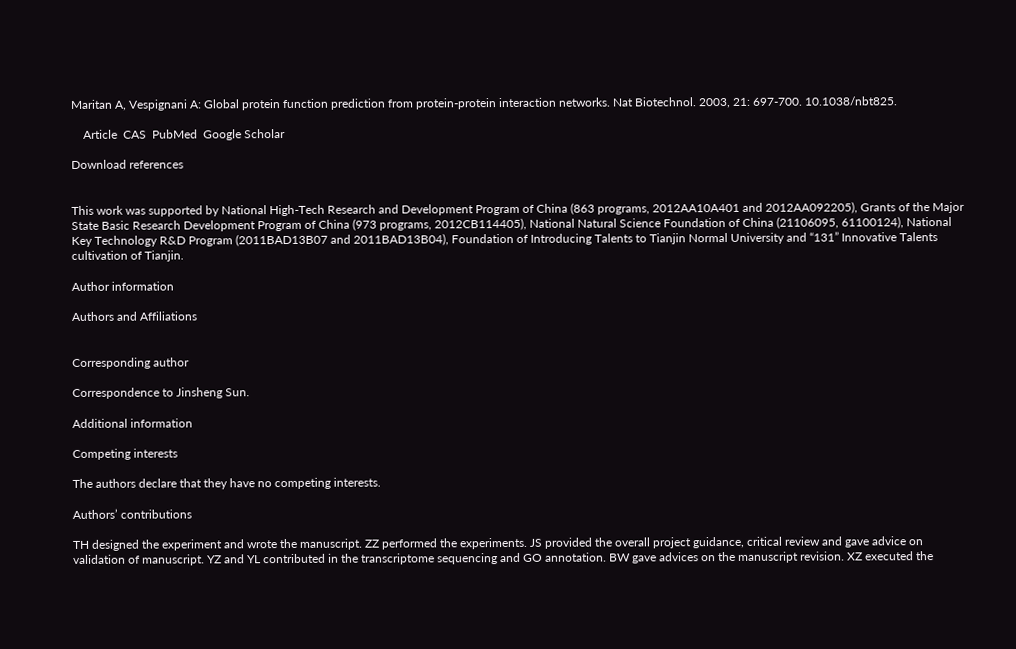Maritan A, Vespignani A: Global protein function prediction from protein-protein interaction networks. Nat Biotechnol. 2003, 21: 697-700. 10.1038/nbt825.

    Article  CAS  PubMed  Google Scholar

Download references


This work was supported by National High-Tech Research and Development Program of China (863 programs, 2012AA10A401 and 2012AA092205), Grants of the Major State Basic Research Development Program of China (973 programs, 2012CB114405), National Natural Science Foundation of China (21106095, 61100124), National Key Technology R&D Program (2011BAD13B07 and 2011BAD13B04), Foundation of Introducing Talents to Tianjin Normal University and “131” Innovative Talents cultivation of Tianjin.

Author information

Authors and Affiliations


Corresponding author

Correspondence to Jinsheng Sun.

Additional information

Competing interests

The authors declare that they have no competing interests.

Authors’ contributions

TH designed the experiment and wrote the manuscript. ZZ performed the experiments. JS provided the overall project guidance, critical review and gave advice on validation of manuscript. YZ and YL contributed in the transcriptome sequencing and GO annotation. BW gave advices on the manuscript revision. XZ executed the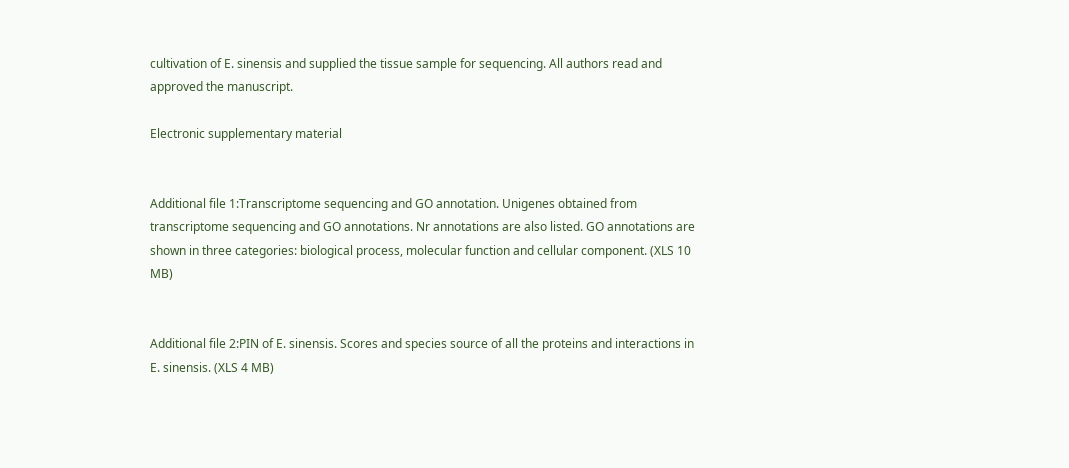cultivation of E. sinensis and supplied the tissue sample for sequencing. All authors read and approved the manuscript.

Electronic supplementary material


Additional file 1:Transcriptome sequencing and GO annotation. Unigenes obtained from transcriptome sequencing and GO annotations. Nr annotations are also listed. GO annotations are shown in three categories: biological process, molecular function and cellular component. (XLS 10 MB)


Additional file 2:PIN of E. sinensis. Scores and species source of all the proteins and interactions in E. sinensis. (XLS 4 MB)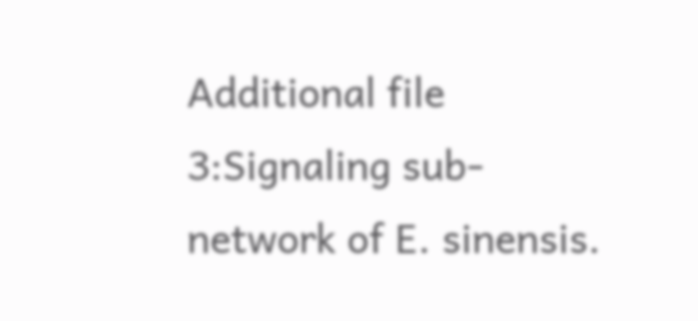Additional file 3:Signaling sub-network of E. sinensis.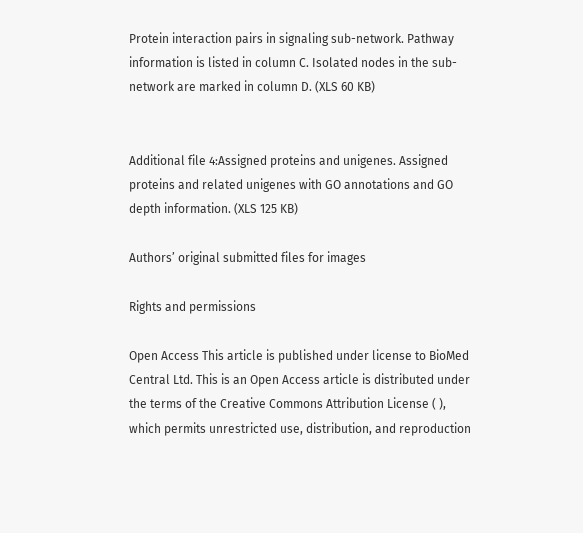Protein interaction pairs in signaling sub-network. Pathway information is listed in column C. Isolated nodes in the sub-network are marked in column D. (XLS 60 KB)


Additional file 4:Assigned proteins and unigenes. Assigned proteins and related unigenes with GO annotations and GO depth information. (XLS 125 KB)

Authors’ original submitted files for images

Rights and permissions

Open Access This article is published under license to BioMed Central Ltd. This is an Open Access article is distributed under the terms of the Creative Commons Attribution License ( ), which permits unrestricted use, distribution, and reproduction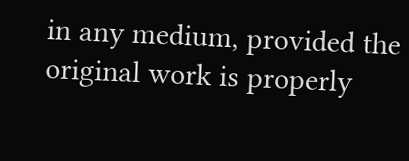in any medium, provided the original work is properly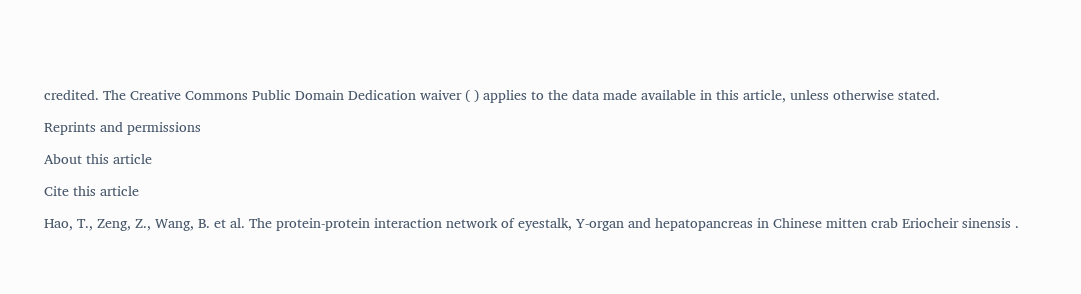credited. The Creative Commons Public Domain Dedication waiver ( ) applies to the data made available in this article, unless otherwise stated.

Reprints and permissions

About this article

Cite this article

Hao, T., Zeng, Z., Wang, B. et al. The protein-protein interaction network of eyestalk, Y-organ and hepatopancreas in Chinese mitten crab Eriocheir sinensis .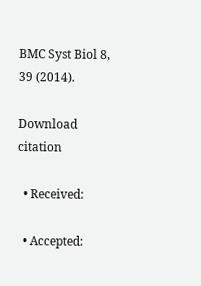BMC Syst Biol 8, 39 (2014).

Download citation

  • Received:

  • Accepted: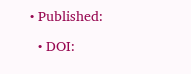• Published:

  • DOI: